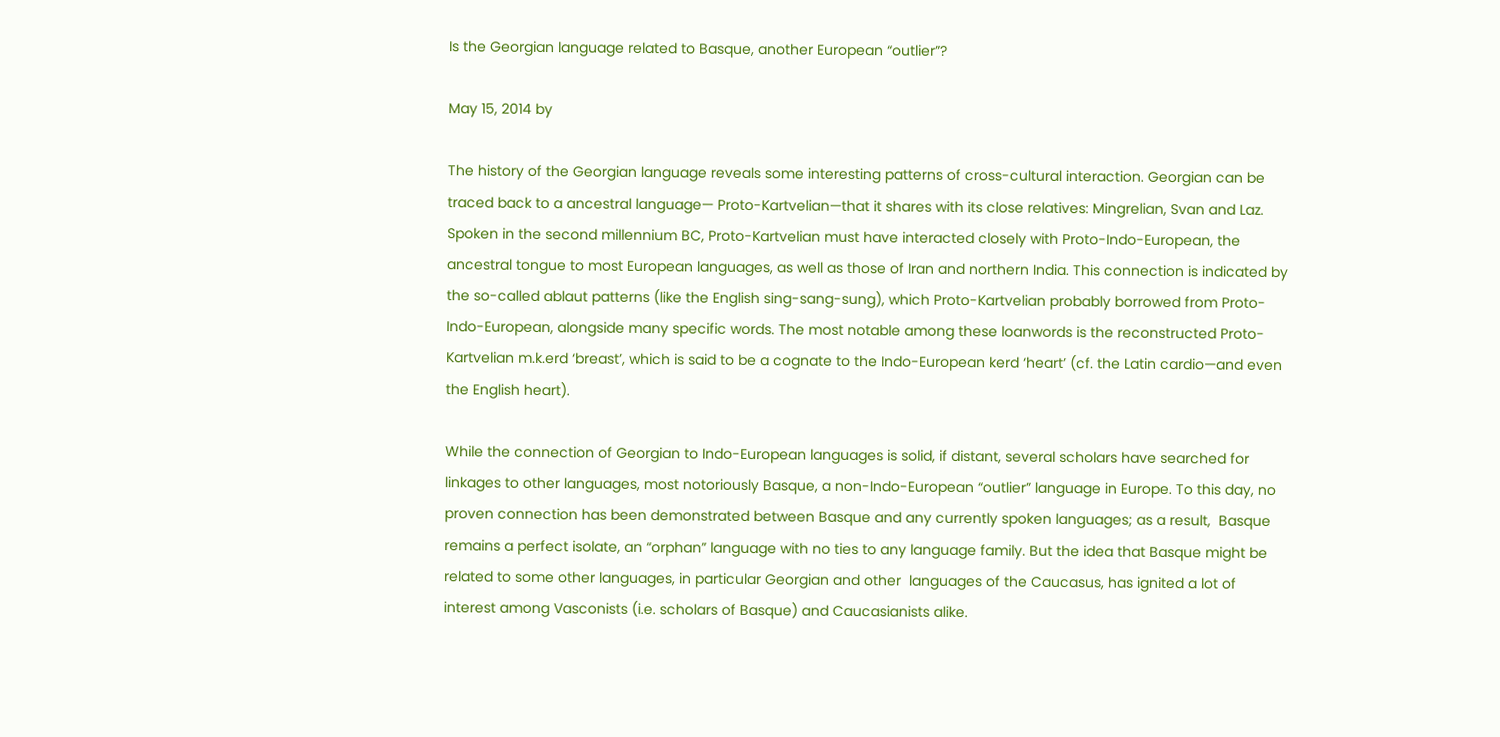Is the Georgian language related to Basque, another European “outlier”?

May 15, 2014 by

The history of the Georgian language reveals some interesting patterns of cross-cultural interaction. Georgian can be traced back to a ancestral language— Proto-Kartvelian—that it shares with its close relatives: Mingrelian, Svan and Laz. Spoken in the second millennium BC, Proto-Kartvelian must have interacted closely with Proto-Indo-European, the ancestral tongue to most European languages, as well as those of Iran and northern India. This connection is indicated by the so-called ablaut patterns (like the English sing-sang-sung), which Proto-Kartvelian probably borrowed from Proto-Indo-European, alongside many specific words. The most notable among these loanwords is the reconstructed Proto-Kartvelian m.k.erd ‘breast’, which is said to be a cognate to the Indo-European kerd ‘heart’ (cf. the Latin cardio—and even the English heart).

While the connection of Georgian to Indo-European languages is solid, if distant, several scholars have searched for linkages to other languages, most notoriously Basque, a non-Indo-European “outlier” language in Europe. To this day, no proven connection has been demonstrated between Basque and any currently spoken languages; as a result,  Basque remains a perfect isolate, an “orphan” language with no ties to any language family. But the idea that Basque might be related to some other languages, in particular Georgian and other  languages of the Caucasus, has ignited a lot of interest among Vasconists (i.e. scholars of Basque) and Caucasianists alike.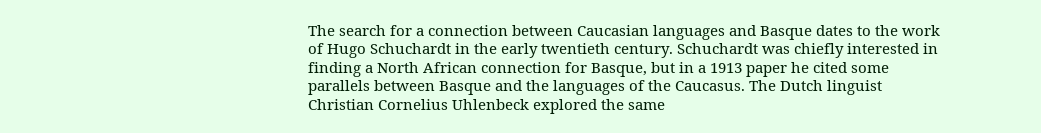The search for a connection between Caucasian languages and Basque dates to the work of Hugo Schuchardt in the early twentieth century. Schuchardt was chiefly interested in finding a North African connection for Basque, but in a 1913 paper he cited some parallels between Basque and the languages of the Caucasus. The Dutch linguist Christian Cornelius Uhlenbeck explored the same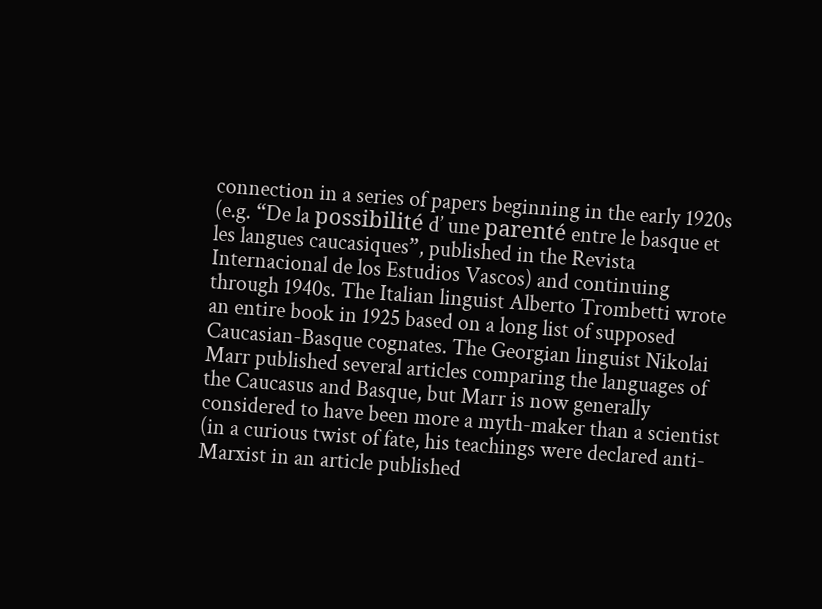connection in a series of papers beginning in the early 1920s (e.g. “De la possibilité d’ une parenté entre le basque et les langues caucasiques”, published in the Revista Internacional de los Estudios Vascos) and continuing through 1940s. The Italian linguist Alberto Trombetti wrote an entire book in 1925 based on a long list of supposed Caucasian-Basque cognates. The Georgian linguist Nikolai Marr published several articles comparing the languages of the Caucasus and Basque, but Marr is now generally considered to have been more a myth-maker than a scientist (in a curious twist of fate, his teachings were declared anti-Marxist in an article published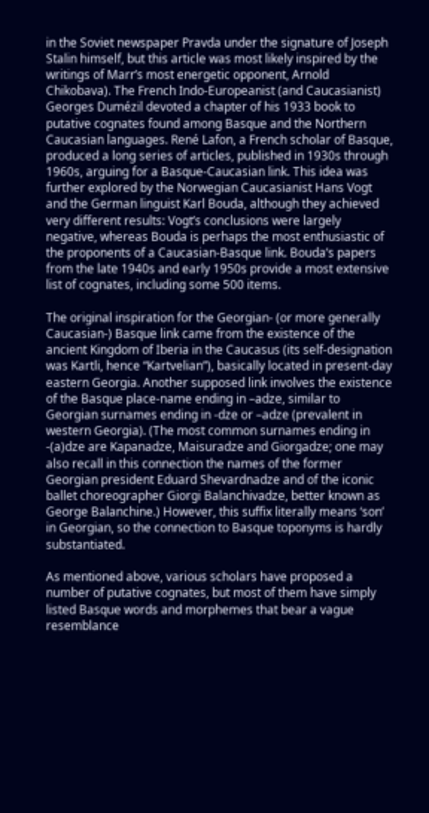in the Soviet newspaper Pravda under the signature of Joseph Stalin himself, but this article was most likely inspired by the writings of Marr’s most energetic opponent, Arnold Chikobava). The French Indo-Europeanist (and Caucasianist) Georges Dumézil devoted a chapter of his 1933 book to putative cognates found among Basque and the Northern Caucasian languages. René Lafon, a French scholar of Basque, produced a long series of articles, published in 1930s through 1960s, arguing for a Basque-Caucasian link. This idea was further explored by the Norwegian Caucasianist Hans Vogt and the German linguist Karl Bouda, although they achieved very different results: Vogt’s conclusions were largely negative, whereas Bouda is perhaps the most enthusiastic of the proponents of a Caucasian-Basque link. Bouda’s papers from the late 1940s and early 1950s provide a most extensive list of cognates, including some 500 items.

The original inspiration for the Georgian- (or more generally Caucasian-) Basque link came from the existence of the ancient Kingdom of Iberia in the Caucasus (its self-designation was Kartli, hence “Kartvelian”), basically located in present-day eastern Georgia. Another supposed link involves the existence of the Basque place-name ending in –adze, similar to Georgian surnames ending in -dze or –adze (prevalent in western Georgia). (The most common surnames ending in -(a)dze are Kapanadze, Maisuradze and Giorgadze; one may also recall in this connection the names of the former Georgian president Eduard Shevardnadze and of the iconic ballet choreographer Giorgi Balanchivadze, better known as George Balanchine.) However, this suffix literally means ‘son’ in Georgian, so the connection to Basque toponyms is hardly substantiated.

As mentioned above, various scholars have proposed a number of putative cognates, but most of them have simply listed Basque words and morphemes that bear a vague resemblance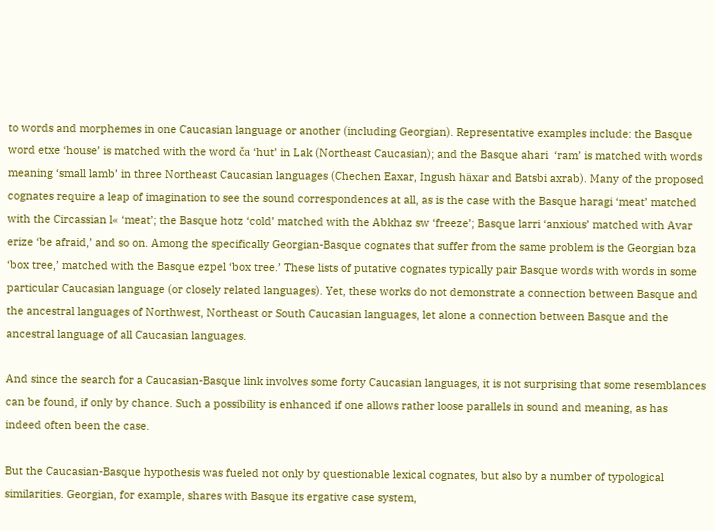to words and morphemes in one Caucasian language or another (including Georgian). Representative examples include: the Basque word etxe ‘house’ is matched with the word ča ‘hut’ in Lak (Northeast Caucasian); and the Basque ahari  ‘ram’ is matched with words meaning ‘small lamb’ in three Northeast Caucasian languages (Chechen Eaxar, Ingush häxar and Batsbi axrab). Many of the proposed cognates require a leap of imagination to see the sound correspondences at all, as is the case with the Basque haragi ‘meat’ matched with the Circassian l« ‘meat’; the Basque hotz ‘cold’ matched with the Abkhaz sw ‘freeze’; Basque larri ‘anxious’ matched with Avar erize ‘be afraid,’ and so on. Among the specifically Georgian-Basque cognates that suffer from the same problem is the Georgian bza ‘box tree,’ matched with the Basque ezpel ‘box tree.’ These lists of putative cognates typically pair Basque words with words in some particular Caucasian language (or closely related languages). Yet, these works do not demonstrate a connection between Basque and the ancestral languages of Northwest, Northeast or South Caucasian languages, let alone a connection between Basque and the ancestral language of all Caucasian languages.

And since the search for a Caucasian-Basque link involves some forty Caucasian languages, it is not surprising that some resemblances can be found, if only by chance. Such a possibility is enhanced if one allows rather loose parallels in sound and meaning, as has indeed often been the case.

But the Caucasian-Basque hypothesis was fueled not only by questionable lexical cognates, but also by a number of typological similarities. Georgian, for example, shares with Basque its ergative case system,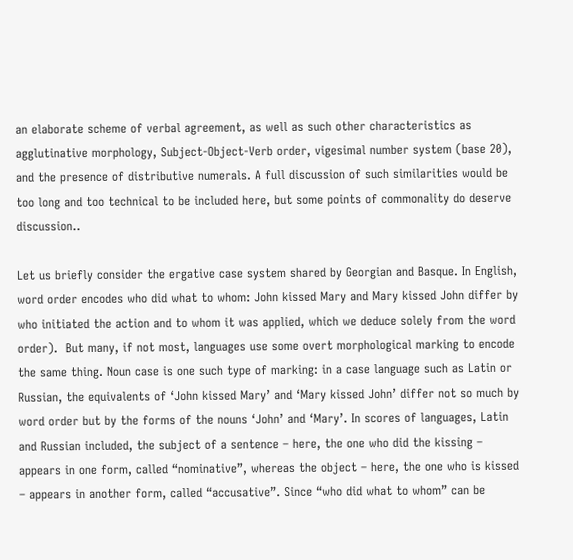an elaborate scheme of verbal agreement, as well as such other characteristics as agglutinative morphology, Subject-Object-Verb order, vigesimal number system (base 20), and the presence of distributive numerals. A full discussion of such similarities would be too long and too technical to be included here, but some points of commonality do deserve discussion..

Let us briefly consider the ergative case system shared by Georgian and Basque. In English, word order encodes who did what to whom: John kissed Mary and Mary kissed John differ by who initiated the action and to whom it was applied, which we deduce solely from the word order).  But many, if not most, languages use some overt morphological marking to encode the same thing. Noun case is one such type of marking: in a case language such as Latin or Russian, the equivalents of ‘John kissed Mary’ and ‘Mary kissed John’ differ not so much by word order but by the forms of the nouns ‘John’ and ‘Mary’. In scores of languages, Latin and Russian included, the subject of a sentence – here, the one who did the kissing – appears in one form, called “nominative”, whereas the object – here, the one who is kissed – appears in another form, called “accusative”. Since “who did what to whom” can be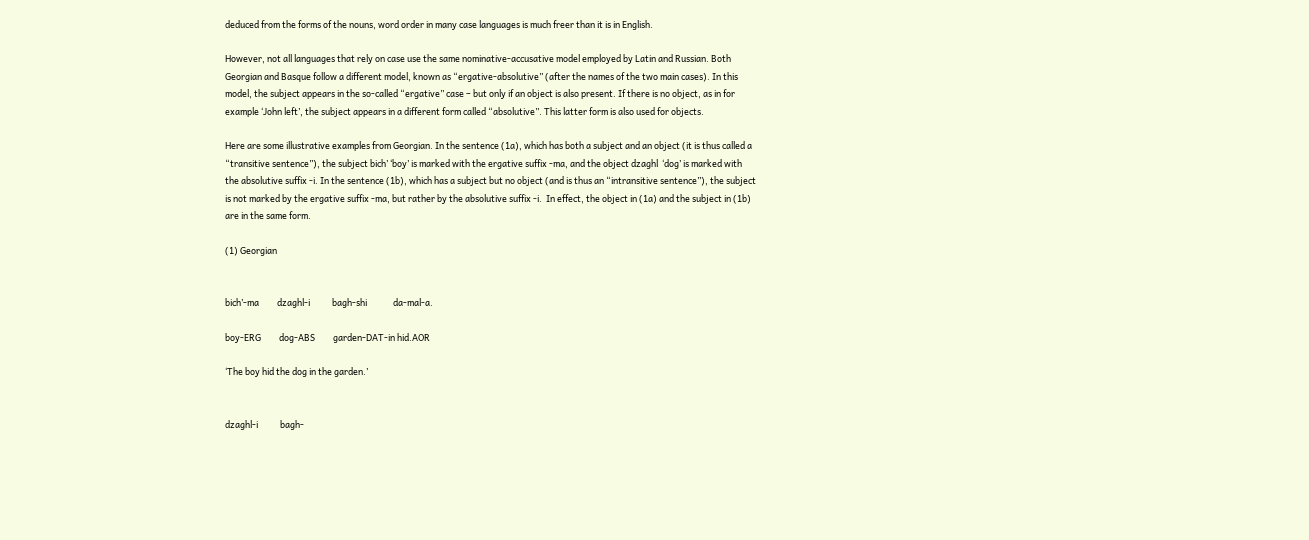deduced from the forms of the nouns, word order in many case languages is much freer than it is in English.

However, not all languages that rely on case use the same nominative-accusative model employed by Latin and Russian. Both Georgian and Basque follow a different model, known as “ergative-absolutive” (after the names of the two main cases). In this model, the subject appears in the so-called “ergative” case – but only if an object is also present. If there is no object, as in for example ‘John left’, the subject appears in a different form called “absolutive”. This latter form is also used for objects.

Here are some illustrative examples from Georgian. In the sentence (1a), which has both a subject and an object (it is thus called a “transitive sentence”), the subject bich’ ‘boy’ is marked with the ergative suffix -ma, and the object dzaghl  ‘dog’ is marked with the absolutive suffix -i. In the sentence (1b), which has a subject but no object (and is thus an “intransitive sentence”), the subject is not marked by the ergative suffix -ma, but rather by the absolutive suffix -i.  In effect, the object in (1a) and the subject in (1b) are in the same form.

(1) Georgian


bich’-ma         dzaghl-i           bagh-shi             da-mal-a.

boy-ERG         dog-ABS         garden-DAT-in hid.AOR

‘The boy hid the dog in the garden.’


dzaghl-i           bagh-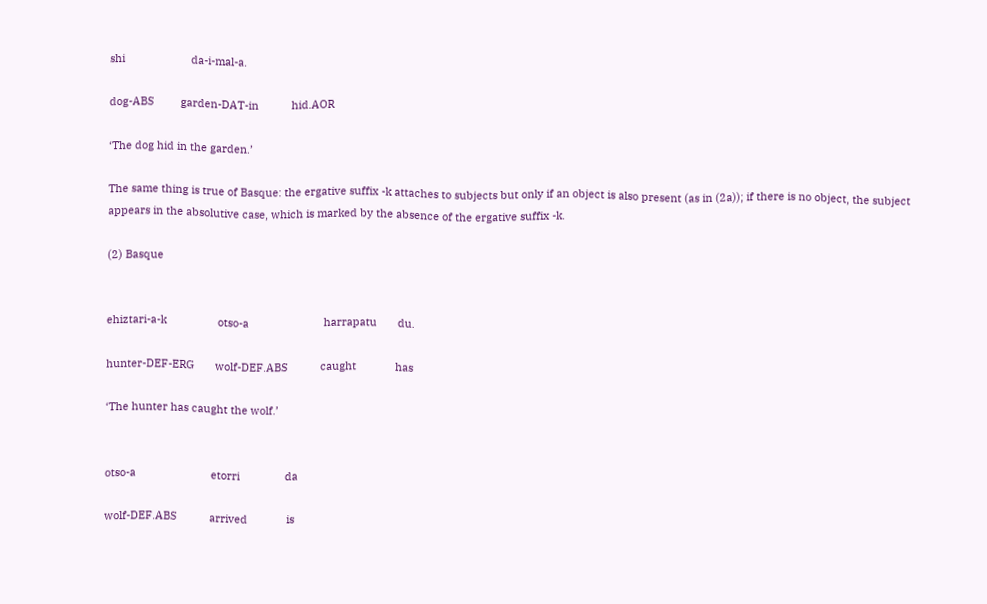shi                      da-i-mal-a.

dog-ABS         garden-DAT-in           hid.AOR

‘The dog hid in the garden.’

The same thing is true of Basque: the ergative suffix -k attaches to subjects but only if an object is also present (as in (2a)); if there is no object, the subject appears in the absolutive case, which is marked by the absence of the ergative suffix -k.

(2) Basque


ehiztari-a-k                 otso-a                         harrapatu       du.

hunter-DEF-ERG       wolf-DEF.ABS           caught             has

‘The hunter has caught the wolf.’


otso-a                         etorri               da

wolf-DEF.ABS           arrived             is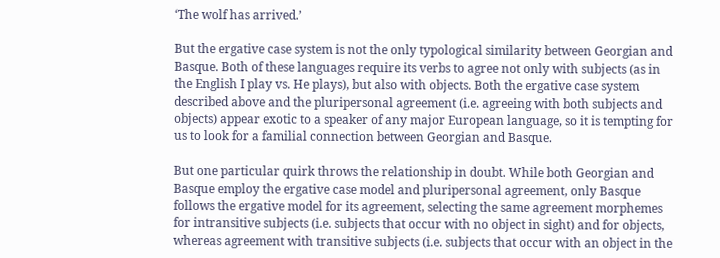‘The wolf has arrived.’

But the ergative case system is not the only typological similarity between Georgian and Basque. Both of these languages require its verbs to agree not only with subjects (as in the English I play vs. He plays), but also with objects. Both the ergative case system described above and the pluripersonal agreement (i.e. agreeing with both subjects and objects) appear exotic to a speaker of any major European language, so it is tempting for us to look for a familial connection between Georgian and Basque.

But one particular quirk throws the relationship in doubt. While both Georgian and Basque employ the ergative case model and pluripersonal agreement, only Basque follows the ergative model for its agreement, selecting the same agreement morphemes for intransitive subjects (i.e. subjects that occur with no object in sight) and for objects, whereas agreement with transitive subjects (i.e. subjects that occur with an object in the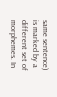same sentence) is marked by a different set of morphemes. In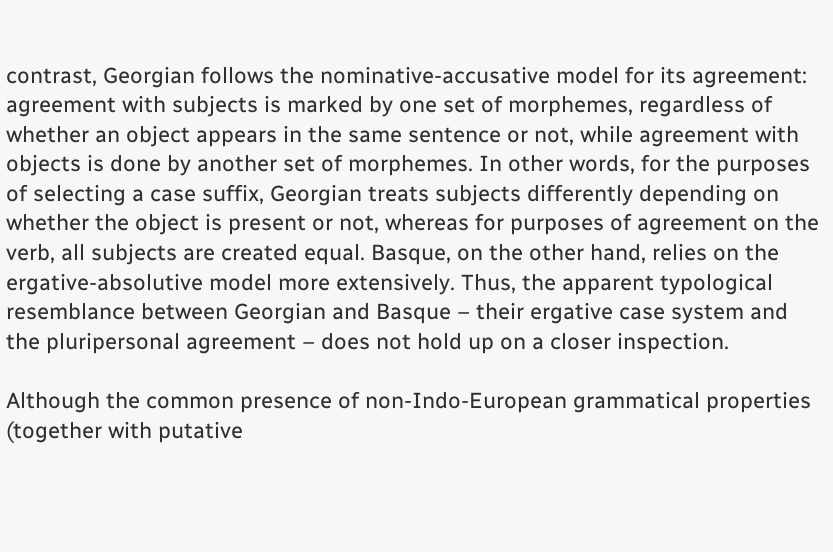contrast, Georgian follows the nominative-accusative model for its agreement: agreement with subjects is marked by one set of morphemes, regardless of whether an object appears in the same sentence or not, while agreement with objects is done by another set of morphemes. In other words, for the purposes of selecting a case suffix, Georgian treats subjects differently depending on whether the object is present or not, whereas for purposes of agreement on the verb, all subjects are created equal. Basque, on the other hand, relies on the ergative-absolutive model more extensively. Thus, the apparent typological resemblance between Georgian and Basque – their ergative case system and the pluripersonal agreement – does not hold up on a closer inspection.

Although the common presence of non-Indo-European grammatical properties (together with putative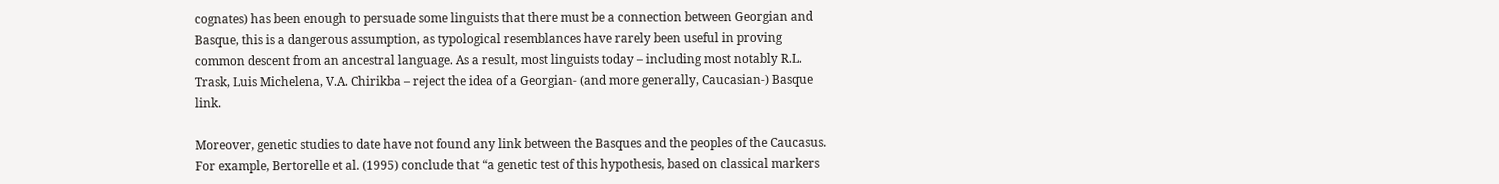cognates) has been enough to persuade some linguists that there must be a connection between Georgian and Basque, this is a dangerous assumption, as typological resemblances have rarely been useful in proving common descent from an ancestral language. As a result, most linguists today – including most notably R.L. Trask, Luis Michelena, V.A. Chirikba – reject the idea of a Georgian- (and more generally, Caucasian-) Basque link.

Moreover, genetic studies to date have not found any link between the Basques and the peoples of the Caucasus. For example, Bertorelle et al. (1995) conclude that “a genetic test of this hypothesis, based on classical markers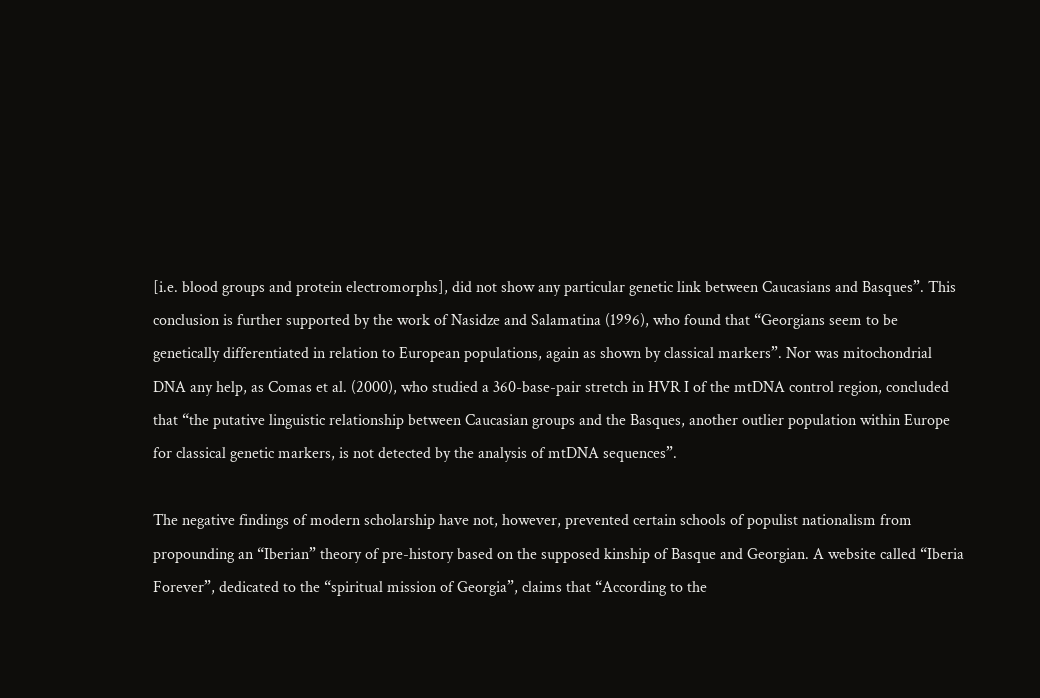[i.e. blood groups and protein electromorphs], did not show any particular genetic link between Caucasians and Basques”. This conclusion is further supported by the work of Nasidze and Salamatina (1996), who found that “Georgians seem to be genetically differentiated in relation to European populations, again as shown by classical markers”. Nor was mitochondrial DNA any help, as Comas et al. (2000), who studied a 360-base-pair stretch in HVR I of the mtDNA control region, concluded that “the putative linguistic relationship between Caucasian groups and the Basques, another outlier population within Europe for classical genetic markers, is not detected by the analysis of mtDNA sequences”.

The negative findings of modern scholarship have not, however, prevented certain schools of populist nationalism from propounding an “Iberian” theory of pre-history based on the supposed kinship of Basque and Georgian. A website called “Iberia Forever”, dedicated to the “spiritual mission of Georgia”, claims that “According to the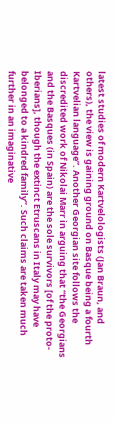latest studies of modern Kartvelologists (Jan Braun, and others), the view is gaining ground on Basque being a fourth Kartvelian language”. Another Georgian site follows the discredited work of Nikolai Marr in arguing that “the Georgians and the Basques (in Spain) are the sole survivors [of the proto-Iberians], though the extinct Etruscans in Italy may have belonged to a kindred family”. Such claims are taken much further in an imaginative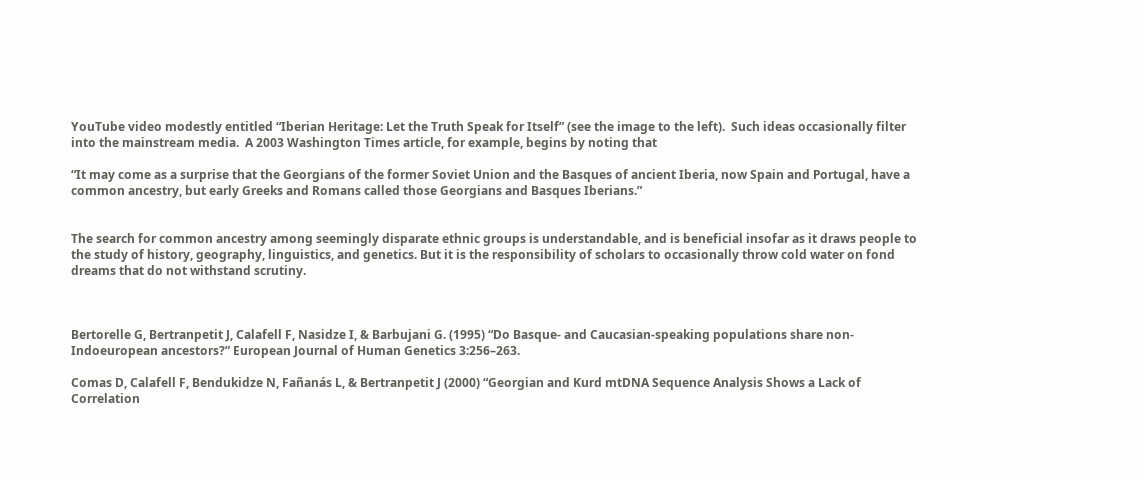YouTube video modestly entitled “Iberian Heritage: Let the Truth Speak for Itself” (see the image to the left).  Such ideas occasionally filter into the mainstream media.  A 2003 Washington Times article, for example, begins by noting that

“It may come as a surprise that the Georgians of the former Soviet Union and the Basques of ancient Iberia, now Spain and Portugal, have a common ancestry, but early Greeks and Romans called those Georgians and Basques Iberians.”


The search for common ancestry among seemingly disparate ethnic groups is understandable, and is beneficial insofar as it draws people to the study of history, geography, linguistics, and genetics. But it is the responsibility of scholars to occasionally throw cold water on fond dreams that do not withstand scrutiny.



Bertorelle G, Bertranpetit J, Calafell F, Nasidze I, & Barbujani G. (1995) “Do Basque- and Caucasian-speaking populations share non-Indoeuropean ancestors?” European Journal of Human Genetics 3:256–263.

Comas D, Calafell F, Bendukidze N, Fañanás L, & Bertranpetit J (2000) “Georgian and Kurd mtDNA Sequence Analysis Shows a Lack of Correlation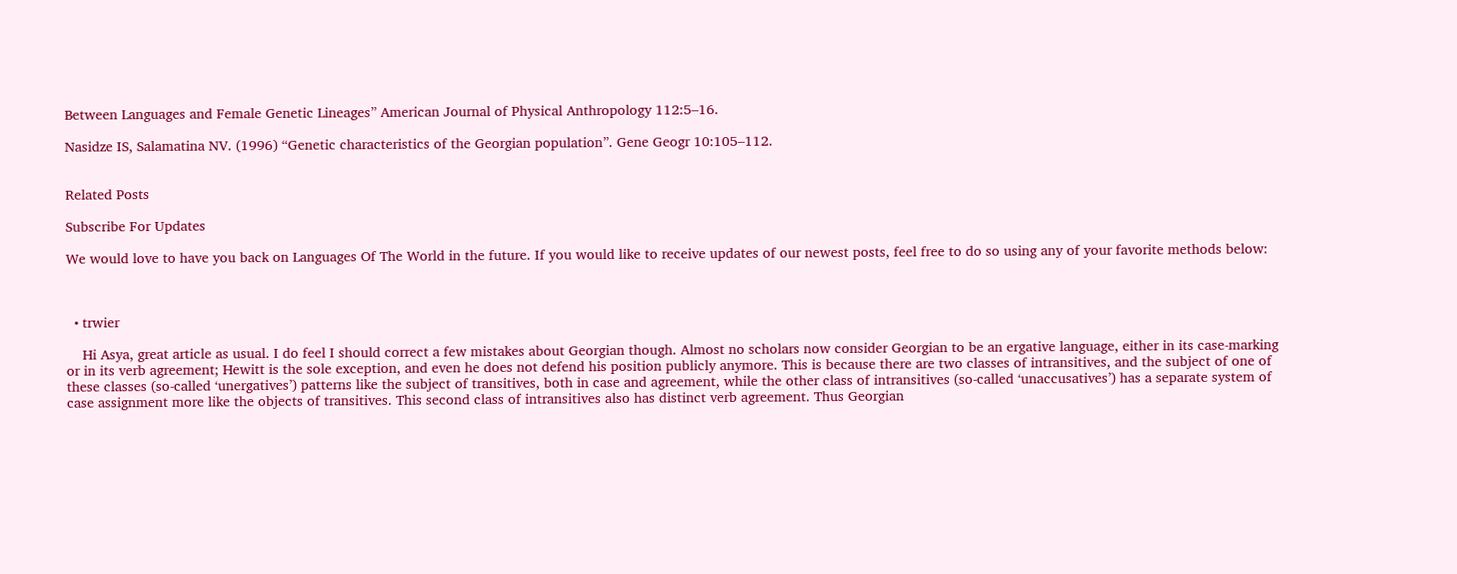Between Languages and Female Genetic Lineages” American Journal of Physical Anthropology 112:5–16.

Nasidze IS, Salamatina NV. (1996) “Genetic characteristics of the Georgian population”. Gene Geogr 10:105–112.


Related Posts

Subscribe For Updates

We would love to have you back on Languages Of The World in the future. If you would like to receive updates of our newest posts, feel free to do so using any of your favorite methods below:



  • trwier

    Hi Asya, great article as usual. I do feel I should correct a few mistakes about Georgian though. Almost no scholars now consider Georgian to be an ergative language, either in its case-marking or in its verb agreement; Hewitt is the sole exception, and even he does not defend his position publicly anymore. This is because there are two classes of intransitives, and the subject of one of these classes (so-called ‘unergatives’) patterns like the subject of transitives, both in case and agreement, while the other class of intransitives (so-called ‘unaccusatives’) has a separate system of case assignment more like the objects of transitives. This second class of intransitives also has distinct verb agreement. Thus Georgian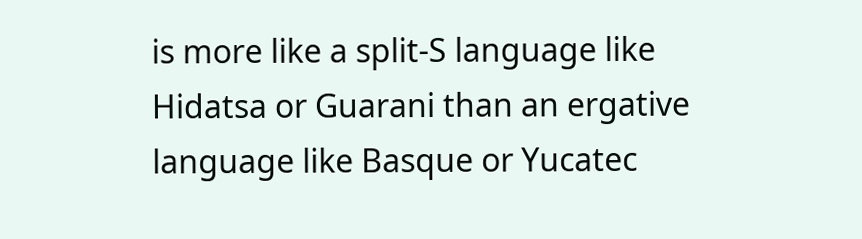is more like a split-S language like Hidatsa or Guarani than an ergative language like Basque or Yucatec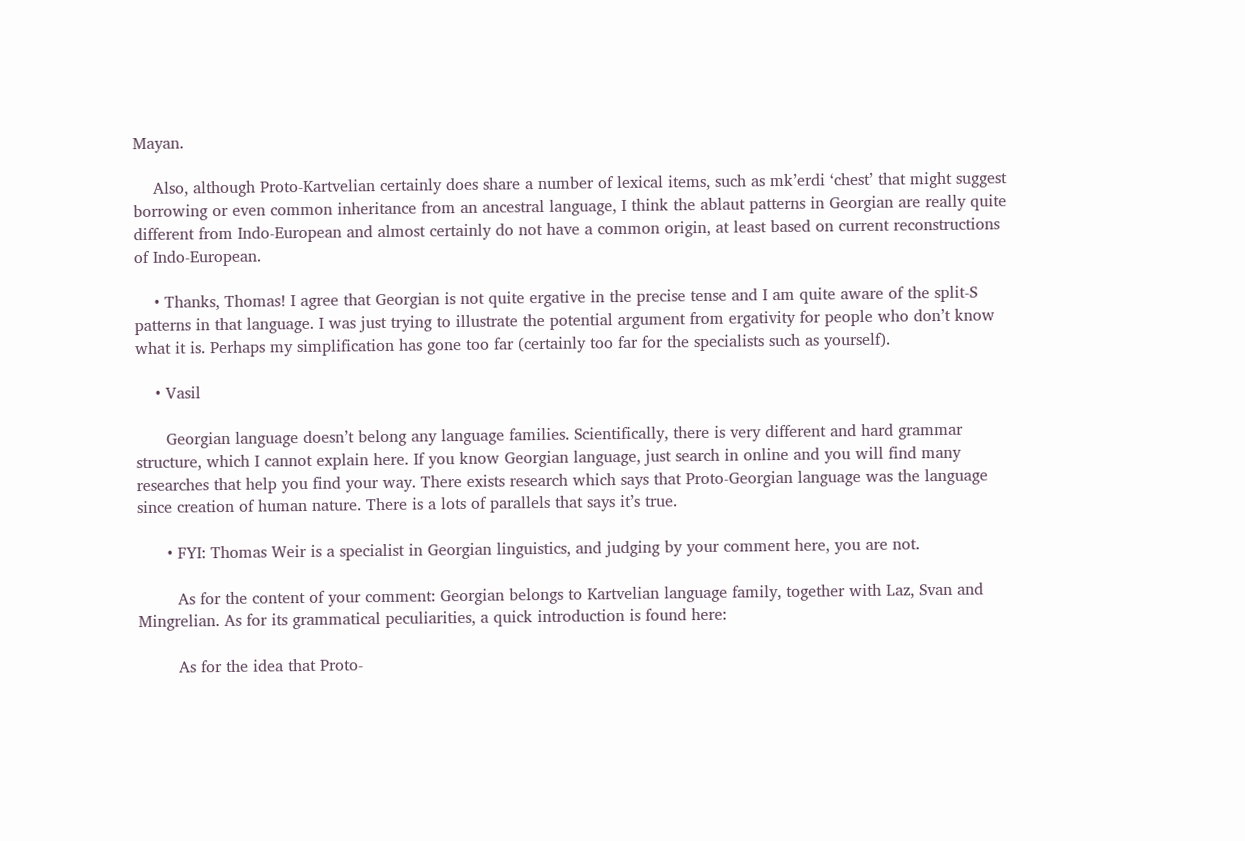Mayan.

    Also, although Proto-Kartvelian certainly does share a number of lexical items, such as mk’erdi ‘chest’ that might suggest borrowing or even common inheritance from an ancestral language, I think the ablaut patterns in Georgian are really quite different from Indo-European and almost certainly do not have a common origin, at least based on current reconstructions of Indo-European.

    • Thanks, Thomas! I agree that Georgian is not quite ergative in the precise tense and I am quite aware of the split-S patterns in that language. I was just trying to illustrate the potential argument from ergativity for people who don’t know what it is. Perhaps my simplification has gone too far (certainly too far for the specialists such as yourself).

    • Vasil

      Georgian language doesn’t belong any language families. Scientifically, there is very different and hard grammar structure, which I cannot explain here. If you know Georgian language, just search in online and you will find many researches that help you find your way. There exists research which says that Proto-Georgian language was the language since creation of human nature. There is a lots of parallels that says it’s true.

      • FYI: Thomas Weir is a specialist in Georgian linguistics, and judging by your comment here, you are not.

        As for the content of your comment: Georgian belongs to Kartvelian language family, together with Laz, Svan and Mingrelian. As for its grammatical peculiarities, a quick introduction is found here:

        As for the idea that Proto-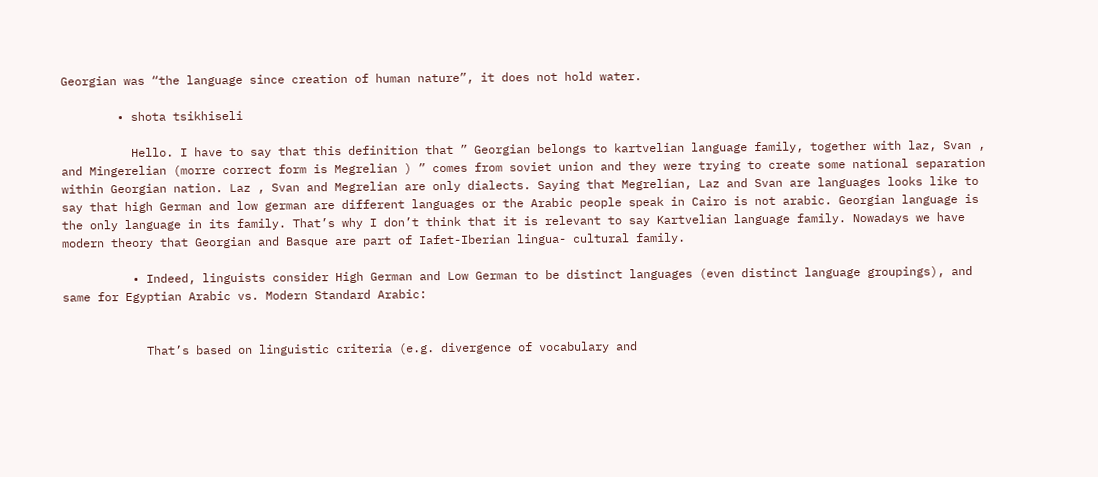Georgian was “the language since creation of human nature”, it does not hold water.

        • shota tsikhiseli

          Hello. I have to say that this definition that ” Georgian belongs to kartvelian language family, together with laz, Svan , and Mingerelian (morre correct form is Megrelian ) ” comes from soviet union and they were trying to create some national separation within Georgian nation. Laz , Svan and Megrelian are only dialects. Saying that Megrelian, Laz and Svan are languages looks like to say that high German and low german are different languages or the Arabic people speak in Cairo is not arabic. Georgian language is the only language in its family. That’s why I don’t think that it is relevant to say Kartvelian language family. Nowadays we have modern theory that Georgian and Basque are part of Iafet-Iberian lingua- cultural family.

          • Indeed, linguists consider High German and Low German to be distinct languages (even distinct language groupings), and same for Egyptian Arabic vs. Modern Standard Arabic:


            That’s based on linguistic criteria (e.g. divergence of vocabulary and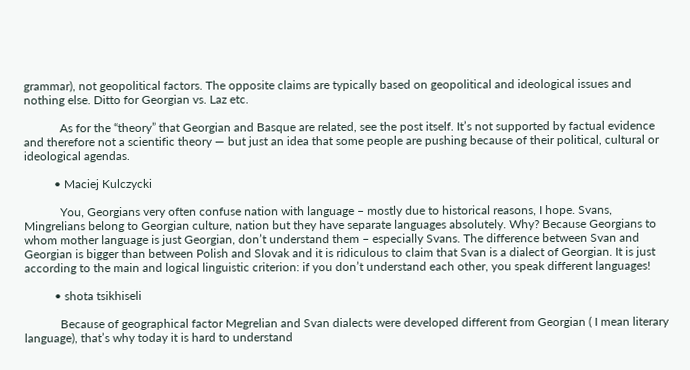grammar), not geopolitical factors. The opposite claims are typically based on geopolitical and ideological issues and nothing else. Ditto for Georgian vs. Laz etc.

            As for the “theory” that Georgian and Basque are related, see the post itself. It’s not supported by factual evidence and therefore not a scientific theory — but just an idea that some people are pushing because of their political, cultural or ideological agendas.

          • Maciej Kulczycki

            You, Georgians very often confuse nation with language – mostly due to historical reasons, I hope. Svans, Mingrelians belong to Georgian culture, nation but they have separate languages absolutely. Why? Because Georgians to whom mother language is just Georgian, don’t understand them – especially Svans. The difference between Svan and Georgian is bigger than between Polish and Slovak and it is ridiculous to claim that Svan is a dialect of Georgian. It is just according to the main and logical linguistic criterion: if you don’t understand each other, you speak different languages!

          • shota tsikhiseli

            Because of geographical factor Megrelian and Svan dialects were developed different from Georgian ( I mean literary language), that’s why today it is hard to understand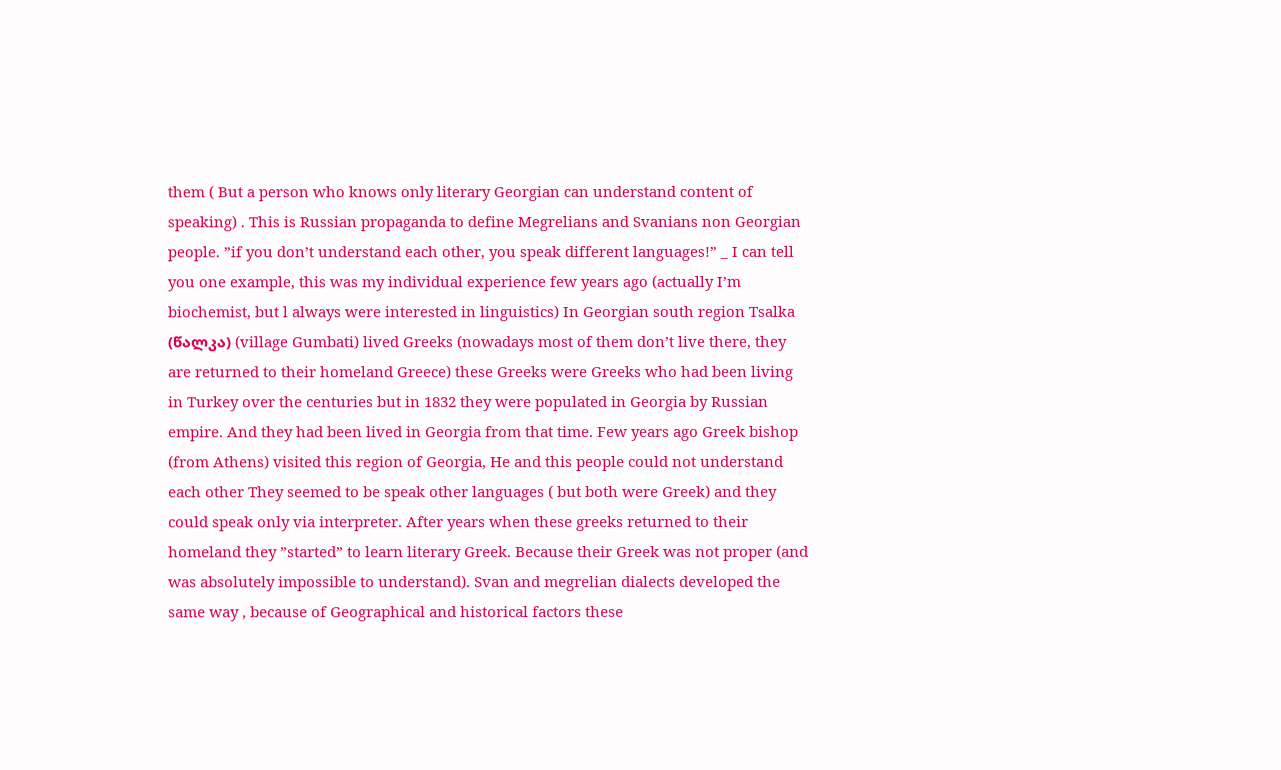them ( But a person who knows only literary Georgian can understand content of speaking) . This is Russian propaganda to define Megrelians and Svanians non Georgian people. ”if you don’t understand each other, you speak different languages!” _ I can tell you one example, this was my individual experience few years ago (actually I’m biochemist, but l always were interested in linguistics) In Georgian south region Tsalka (წალკა) (village Gumbati) lived Greeks (nowadays most of them don’t live there, they are returned to their homeland Greece) these Greeks were Greeks who had been living in Turkey over the centuries but in 1832 they were populated in Georgia by Russian empire. And they had been lived in Georgia from that time. Few years ago Greek bishop (from Athens) visited this region of Georgia, He and this people could not understand each other They seemed to be speak other languages ( but both were Greek) and they could speak only via interpreter. After years when these greeks returned to their homeland they ”started” to learn literary Greek. Because their Greek was not proper (and was absolutely impossible to understand). Svan and megrelian dialects developed the same way , because of Geographical and historical factors these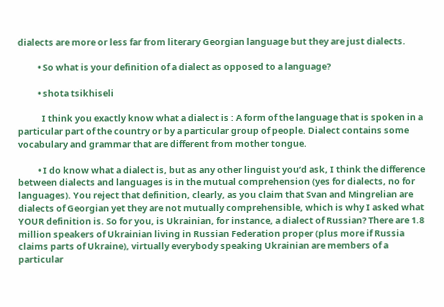dialects are more or less far from literary Georgian language but they are just dialects.

          • So what is your definition of a dialect as opposed to a language?

          • shota tsikhiseli

            I think you exactly know what a dialect is : A form of the language that is spoken in a particular part of the country or by a particular group of people. Dialect contains some vocabulary and grammar that are different from mother tongue.

          • I do know what a dialect is, but as any other linguist you’d ask, I think the difference between dialects and languages is in the mutual comprehension (yes for dialects, no for languages). You reject that definition, clearly, as you claim that Svan and Mingrelian are dialects of Georgian yet they are not mutually comprehensible, which is why I asked what YOUR definition is. So for you, is Ukrainian, for instance, a dialect of Russian? There are 1.8 million speakers of Ukrainian living in Russian Federation proper (plus more if Russia claims parts of Ukraine), virtually everybody speaking Ukrainian are members of a particular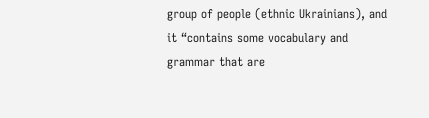group of people (ethnic Ukrainians), and it “contains some vocabulary and grammar that are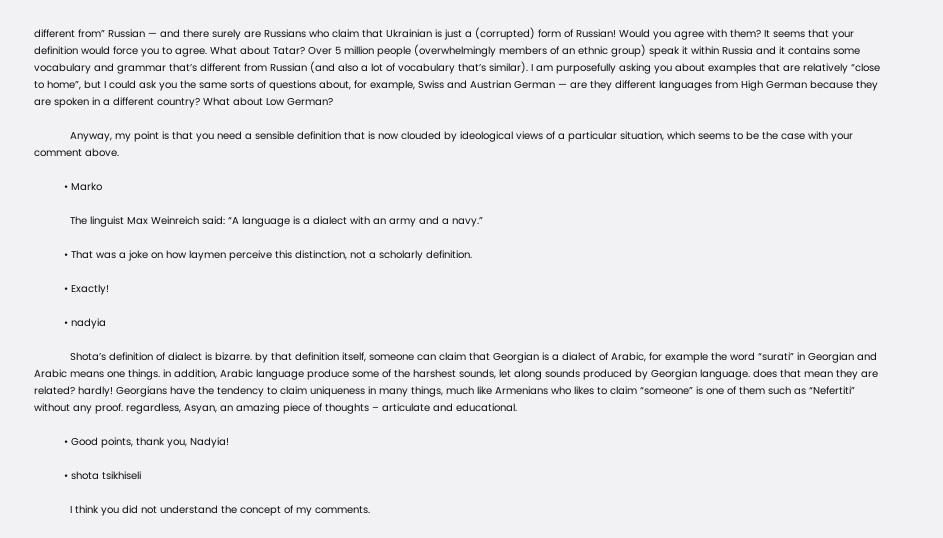different from” Russian — and there surely are Russians who claim that Ukrainian is just a (corrupted) form of Russian! Would you agree with them? It seems that your definition would force you to agree. What about Tatar? Over 5 million people (overwhelmingly members of an ethnic group) speak it within Russia and it contains some vocabulary and grammar that’s different from Russian (and also a lot of vocabulary that’s similar). I am purposefully asking you about examples that are relatively “close to home”, but I could ask you the same sorts of questions about, for example, Swiss and Austrian German — are they different languages from High German because they are spoken in a different country? What about Low German?

            Anyway, my point is that you need a sensible definition that is now clouded by ideological views of a particular situation, which seems to be the case with your comment above.

          • Marko

            The linguist Max Weinreich said: “A language is a dialect with an army and a navy.”

          • That was a joke on how laymen perceive this distinction, not a scholarly definition.

          • Exactly!

          • nadyia

            Shota’s definition of dialect is bizarre. by that definition itself, someone can claim that Georgian is a dialect of Arabic, for example the word “surati” in Georgian and Arabic means one things. in addition, Arabic language produce some of the harshest sounds, let along sounds produced by Georgian language. does that mean they are related? hardly! Georgians have the tendency to claim uniqueness in many things, much like Armenians who likes to claim “someone” is one of them such as “Nefertiti” without any proof. regardless, Asyan, an amazing piece of thoughts – articulate and educational.

          • Good points, thank you, Nadyia!

          • shota tsikhiseli

            I think you did not understand the concept of my comments.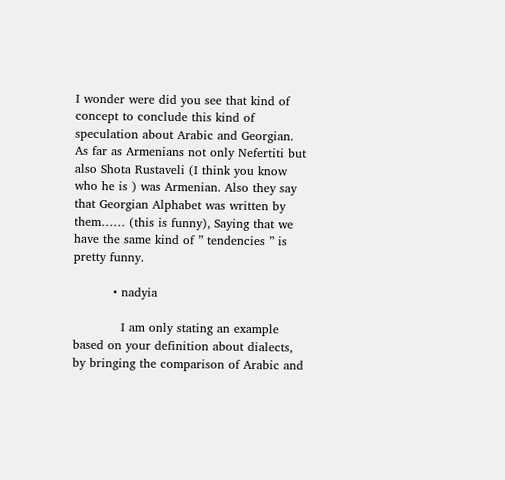I wonder were did you see that kind of concept to conclude this kind of speculation about Arabic and Georgian. As far as Armenians not only Nefertiti but also Shota Rustaveli (I think you know who he is ) was Armenian. Also they say that Georgian Alphabet was written by them…… (this is funny), Saying that we have the same kind of ” tendencies ” is pretty funny.

          • nadyia

            I am only stating an example based on your definition about dialects, by bringing the comparison of Arabic and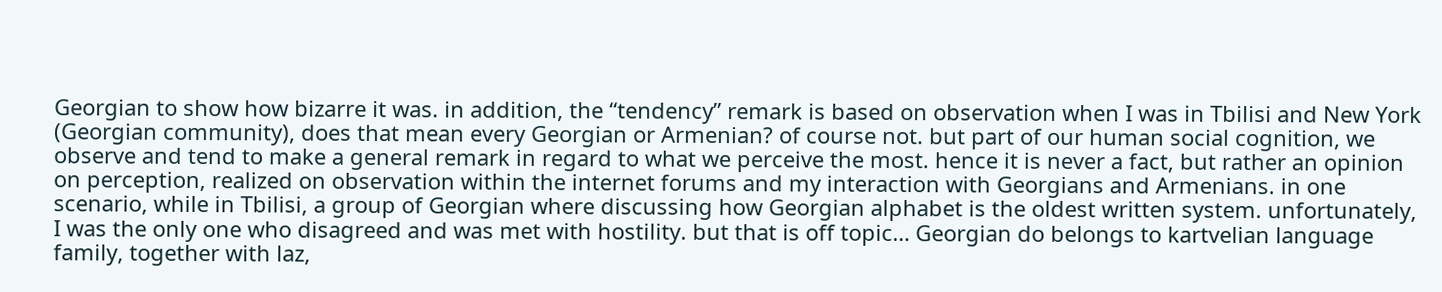Georgian to show how bizarre it was. in addition, the “tendency” remark is based on observation when I was in Tbilisi and New York (Georgian community), does that mean every Georgian or Armenian? of course not. but part of our human social cognition, we observe and tend to make a general remark in regard to what we perceive the most. hence it is never a fact, but rather an opinion on perception, realized on observation within the internet forums and my interaction with Georgians and Armenians. in one scenario, while in Tbilisi, a group of Georgian where discussing how Georgian alphabet is the oldest written system. unfortunately, I was the only one who disagreed and was met with hostility. but that is off topic… Georgian do belongs to kartvelian language family, together with laz,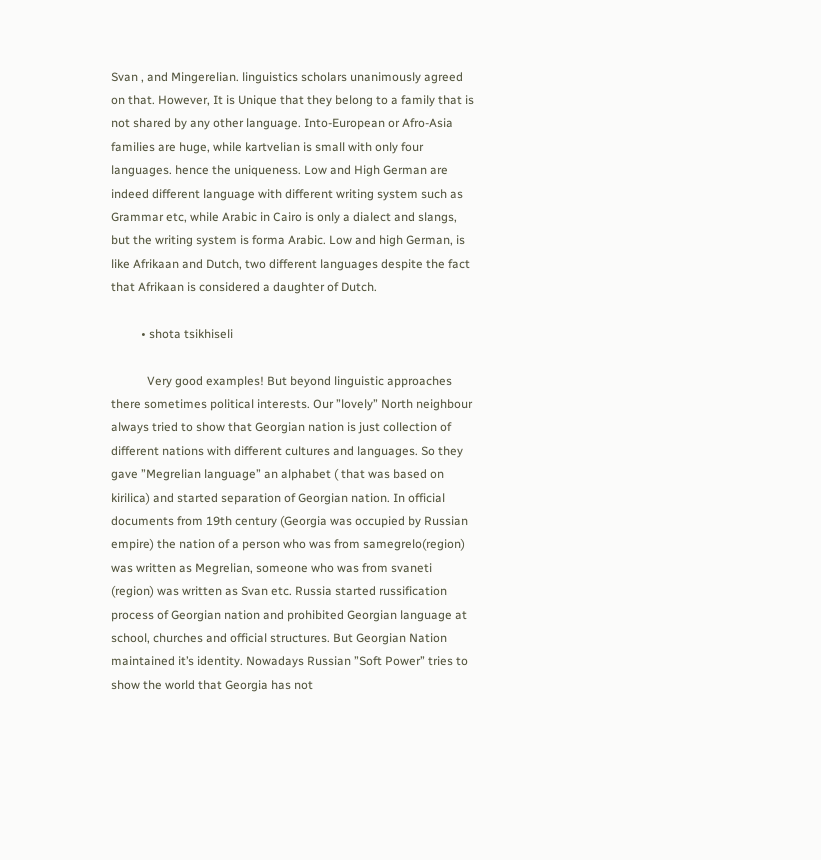Svan , and Mingerelian. linguistics scholars unanimously agreed on that. However, It is Unique that they belong to a family that is not shared by any other language. Into-European or Afro-Asia families are huge, while kartvelian is small with only four languages. hence the uniqueness. Low and High German are indeed different language with different writing system such as Grammar etc, while Arabic in Cairo is only a dialect and slangs, but the writing system is forma Arabic. Low and high German, is like Afrikaan and Dutch, two different languages despite the fact that Afrikaan is considered a daughter of Dutch.

          • shota tsikhiseli

            Very good examples! But beyond linguistic approaches there sometimes political interests. Our ”lovely” North neighbour always tried to show that Georgian nation is just collection of different nations with different cultures and languages. So they gave ”Megrelian language” an alphabet ( that was based on kirilica) and started separation of Georgian nation. In official documents from 19th century (Georgia was occupied by Russian empire) the nation of a person who was from samegrelo(region) was written as Megrelian, someone who was from svaneti (region) was written as Svan etc. Russia started russification process of Georgian nation and prohibited Georgian language at school, churches and official structures. But Georgian Nation maintained it’s identity. Nowadays Russian ”Soft Power” tries to show the world that Georgia has not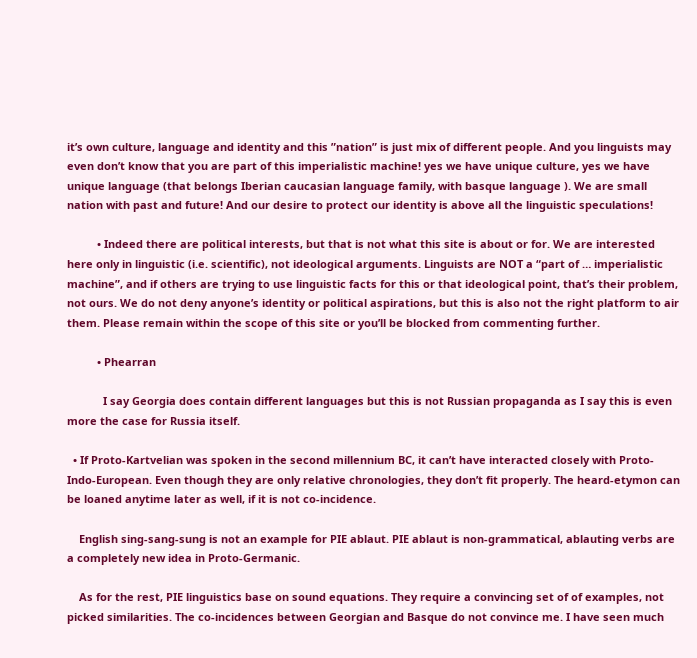it’s own culture, language and identity and this ”nation” is just mix of different people. And you linguists may even don’t know that you are part of this imperialistic machine! yes we have unique culture, yes we have unique language (that belongs Iberian caucasian language family, with basque language ). We are small nation with past and future! And our desire to protect our identity is above all the linguistic speculations!

          • Indeed there are political interests, but that is not what this site is about or for. We are interested here only in linguistic (i.e. scientific), not ideological arguments. Linguists are NOT a “part of … imperialistic machine”, and if others are trying to use linguistic facts for this or that ideological point, that’s their problem, not ours. We do not deny anyone’s identity or political aspirations, but this is also not the right platform to air them. Please remain within the scope of this site or you’ll be blocked from commenting further.

          • Phearran

            I say Georgia does contain different languages but this is not Russian propaganda as I say this is even more the case for Russia itself.

  • If Proto-Kartvelian was spoken in the second millennium BC, it can’t have interacted closely with Proto-Indo-European. Even though they are only relative chronologies, they don’t fit properly. The heard-etymon can be loaned anytime later as well, if it is not co-incidence.

    English sing-sang-sung is not an example for PIE ablaut. PIE ablaut is non-grammatical, ablauting verbs are a completely new idea in Proto-Germanic.

    As for the rest, PIE linguistics base on sound equations. They require a convincing set of of examples, not picked similarities. The co-incidences between Georgian and Basque do not convince me. I have seen much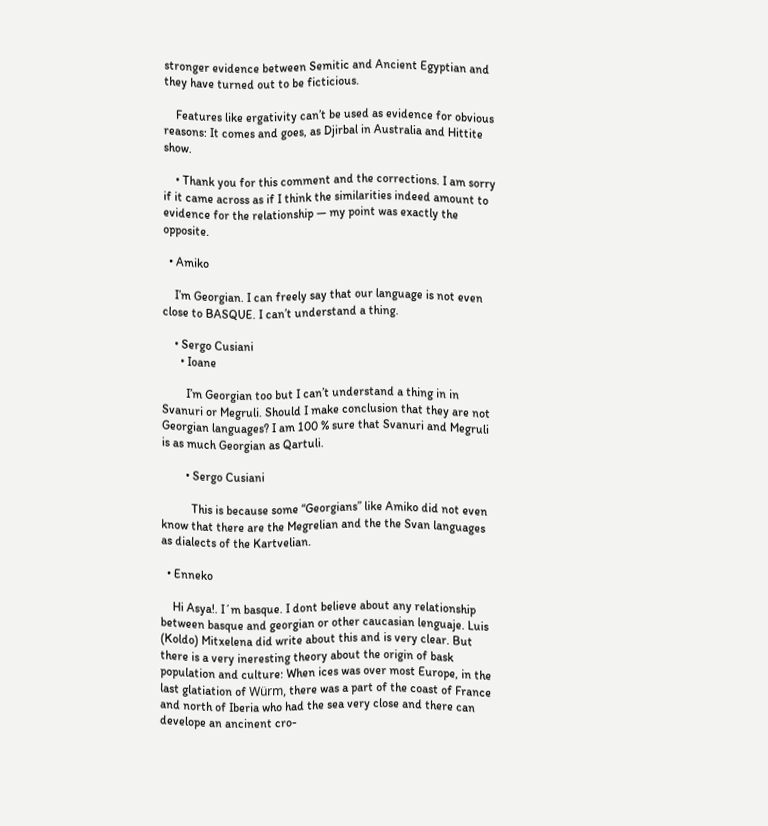stronger evidence between Semitic and Ancient Egyptian and they have turned out to be ficticious.

    Features like ergativity can’t be used as evidence for obvious reasons: It comes and goes, as Djirbal in Australia and Hittite show.

    • Thank you for this comment and the corrections. I am sorry if it came across as if I think the similarities indeed amount to evidence for the relationship — my point was exactly the opposite.

  • Amiko

    I’m Georgian. I can freely say that our language is not even close to BASQUE. I can’t understand a thing.

    • Sergo Cusiani
      • Ioane

        I’m Georgian too but I can’t understand a thing in in Svanuri or Megruli. Should I make conclusion that they are not Georgian languages? I am 100 % sure that Svanuri and Megruli is as much Georgian as Qartuli.

        • Sergo Cusiani

          This is because some “Georgians” like Amiko did not even know that there are the Megrelian and the the Svan languages as dialects of the Kartvelian.

  • Enneko

    Hi Asya!. I´m basque. I dont believe about any relationship between basque and georgian or other caucasian lenguaje. Luis (Koldo) Mitxelena did write about this and is very clear. But there is a very ineresting theory about the origin of bask population and culture: When ices was over most Europe, in the last glatiation of Würm, there was a part of the coast of France and north of Iberia who had the sea very close and there can develope an ancinent cro-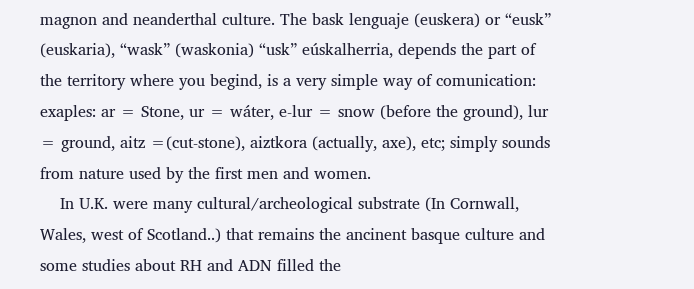magnon and neanderthal culture. The bask lenguaje (euskera) or “eusk” (euskaria), “wask” (waskonia) “usk” eúskalherria, depends the part of the territory where you begind, is a very simple way of comunication: exaples: ar = Stone, ur = wáter, e-lur = snow (before the ground), lur = ground, aitz =(cut-stone), aiztkora (actually, axe), etc; simply sounds from nature used by the first men and women.
    In U.K. were many cultural/archeological substrate (In Cornwall, Wales, west of Scotland..) that remains the ancinent basque culture and some studies about RH and ADN filled the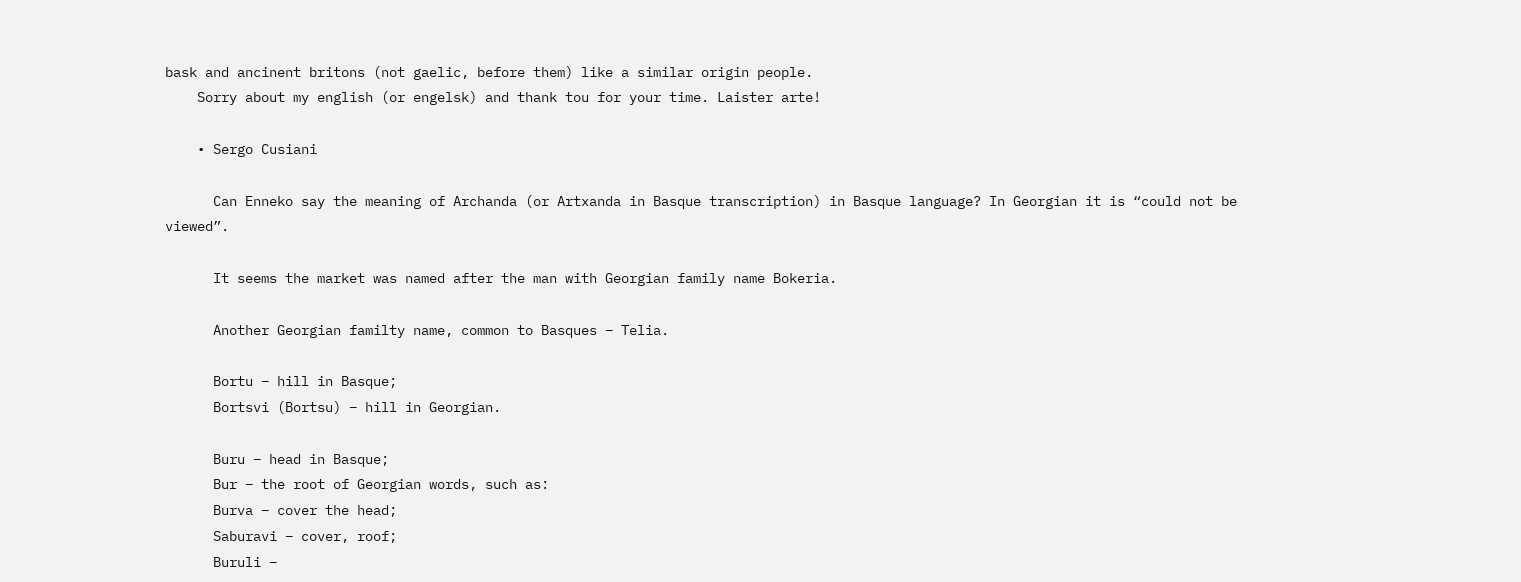bask and ancinent britons (not gaelic, before them) like a similar origin people.
    Sorry about my english (or engelsk) and thank tou for your time. Laister arte!

    • Sergo Cusiani

      Can Enneko say the meaning of Archanda (or Artxanda in Basque transcription) in Basque language? In Georgian it is “could not be viewed”.

      It seems the market was named after the man with Georgian family name Bokeria.

      Another Georgian familty name, common to Basques – Telia.

      Bortu – hill in Basque;
      Bortsvi (Bortsu) – hill in Georgian.

      Buru – head in Basque;
      Bur – the root of Georgian words, such as:
      Burva – cover the head;
      Saburavi – cover, roof;
      Buruli –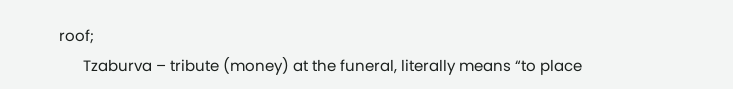roof;
      Tzaburva – tribute (money) at the funeral, literally means “to place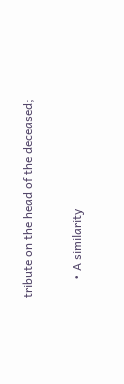tribute on the head of the deceased;

      • A similarity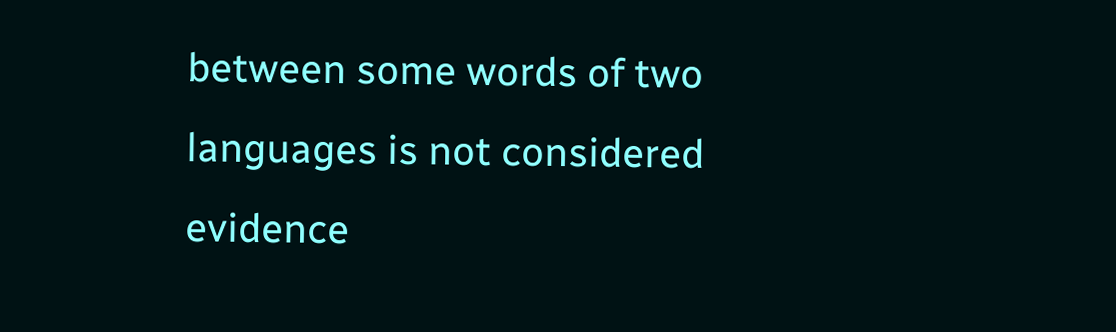between some words of two languages is not considered evidence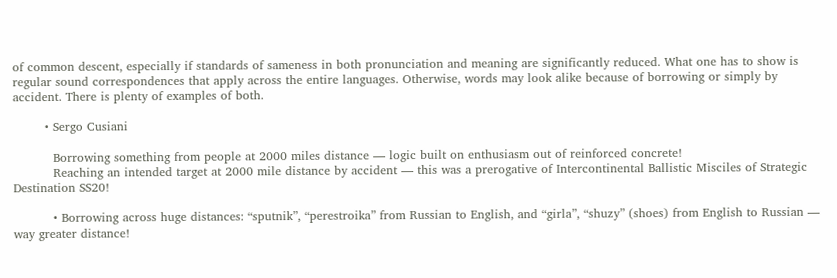of common descent, especially if standards of sameness in both pronunciation and meaning are significantly reduced. What one has to show is regular sound correspondences that apply across the entire languages. Otherwise, words may look alike because of borrowing or simply by accident. There is plenty of examples of both.

        • Sergo Cusiani

          Borrowing something from people at 2000 miles distance — logic built on enthusiasm out of reinforced concrete!
          Reaching an intended target at 2000 mile distance by accident — this was a prerogative of Intercontinental Ballistic Misciles of Strategic Destination SS20!

          • Borrowing across huge distances: “sputnik”, “perestroika” from Russian to English, and “girla”, “shuzy” (shoes) from English to Russian — way greater distance!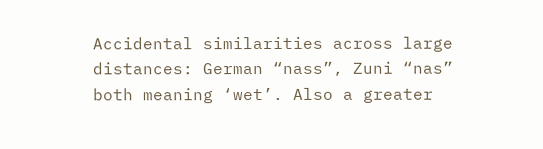Accidental similarities across large distances: German “nass”, Zuni “nas” both meaning ‘wet’. Also a greater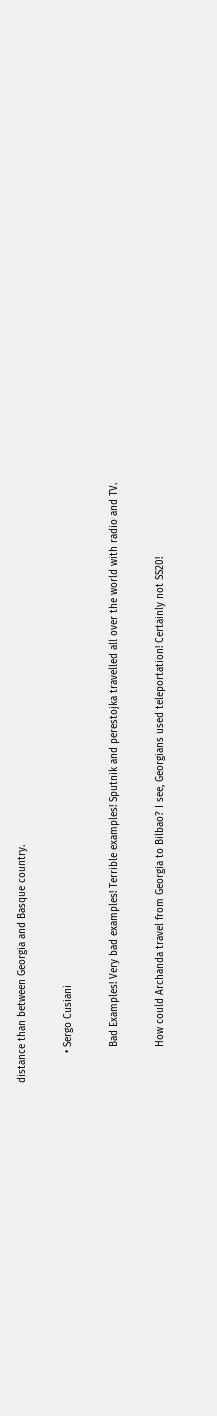distance than between Georgia and Basque country.

          • Sergo Cusiani

            Bad Examples! Very bad examples! Terrible examples! Sputnik and perestojka travelled all over the world with radio and TV.

            How could Archanda travel from Georgia to Bilbao? I see, Georgians used teleportation! Certainly not SS20!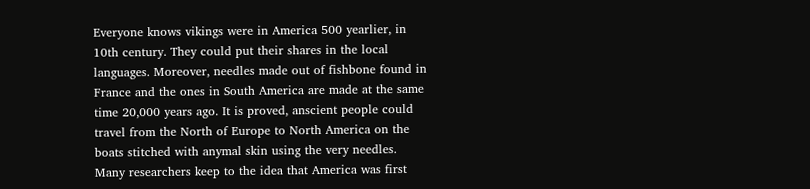Everyone knows vikings were in America 500 yearlier, in 10th century. They could put their shares in the local languages. Moreover, needles made out of fishbone found in France and the ones in South America are made at the same time 20,000 years ago. It is proved, anscient people could travel from the North of Europe to North America on the boats stitched with anymal skin using the very needles. Many researchers keep to the idea that America was first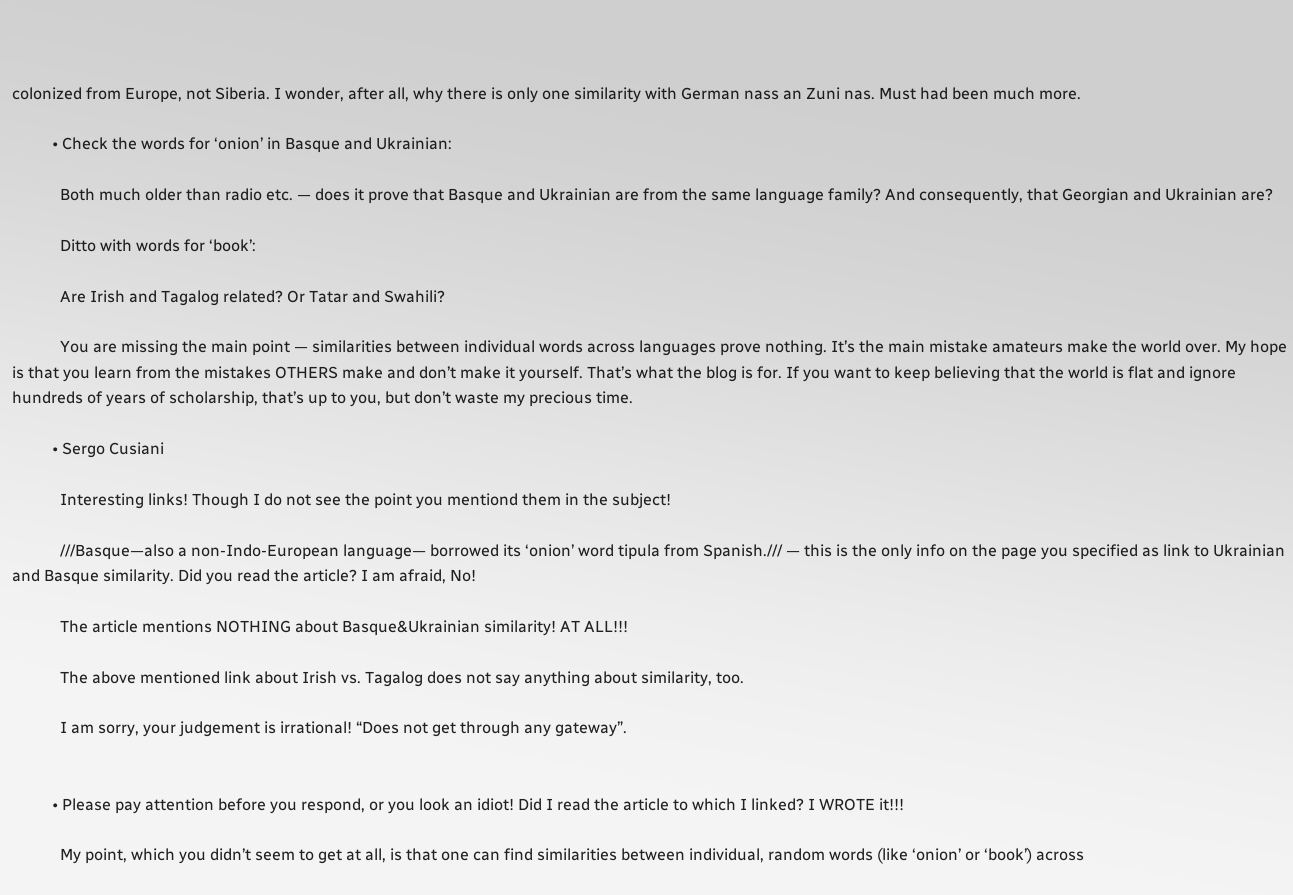colonized from Europe, not Siberia. I wonder, after all, why there is only one similarity with German nass an Zuni nas. Must had been much more.

          • Check the words for ‘onion’ in Basque and Ukrainian:

            Both much older than radio etc. — does it prove that Basque and Ukrainian are from the same language family? And consequently, that Georgian and Ukrainian are?

            Ditto with words for ‘book’:

            Are Irish and Tagalog related? Or Tatar and Swahili?

            You are missing the main point — similarities between individual words across languages prove nothing. It’s the main mistake amateurs make the world over. My hope is that you learn from the mistakes OTHERS make and don’t make it yourself. That’s what the blog is for. If you want to keep believing that the world is flat and ignore hundreds of years of scholarship, that’s up to you, but don’t waste my precious time.

          • Sergo Cusiani

            Interesting links! Though I do not see the point you mentiond them in the subject!

            ///Basque—also a non-Indo-European language— borrowed its ‘onion’ word tipula from Spanish./// — this is the only info on the page you specified as link to Ukrainian and Basque similarity. Did you read the article? I am afraid, No!

            The article mentions NOTHING about Basque&Ukrainian similarity! AT ALL!!!

            The above mentioned link about Irish vs. Tagalog does not say anything about similarity, too.

            I am sorry, your judgement is irrational! “Does not get through any gateway”.


          • Please pay attention before you respond, or you look an idiot! Did I read the article to which I linked? I WROTE it!!!

            My point, which you didn’t seem to get at all, is that one can find similarities between individual, random words (like ‘onion’ or ‘book’) across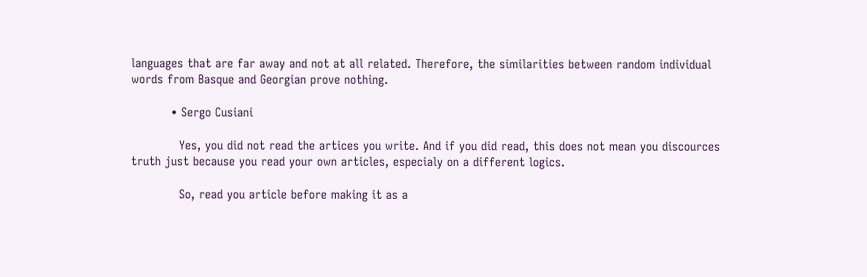languages that are far away and not at all related. Therefore, the similarities between random individual words from Basque and Georgian prove nothing.

          • Sergo Cusiani

            Yes, you did not read the artices you write. And if you did read, this does not mean you discources truth just because you read your own articles, especialy on a different logics.

            So, read you article before making it as a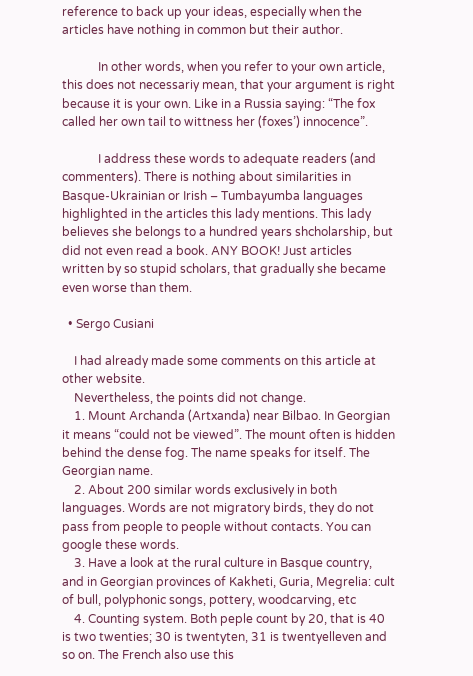reference to back up your ideas, especially when the articles have nothing in common but their author.

            In other words, when you refer to your own article, this does not necessariy mean, that your argument is right because it is your own. Like in a Russia saying: “The fox called her own tail to wittness her (foxes’) innocence”.

            I address these words to adequate readers (and commenters). There is nothing about similarities in Basque-Ukrainian or Irish – Tumbayumba languages highlighted in the articles this lady mentions. This lady believes she belongs to a hundred years shcholarship, but did not even read a book. ANY BOOK! Just articles written by so stupid scholars, that gradually she became even worse than them.

  • Sergo Cusiani

    I had already made some comments on this article at other website.
    Nevertheless, the points did not change.
    1. Mount Archanda (Artxanda) near Bilbao. In Georgian it means “could not be viewed”. The mount often is hidden behind the dense fog. The name speaks for itself. The Georgian name.
    2. About 200 similar words exclusively in both languages. Words are not migratory birds, they do not pass from people to people without contacts. You can google these words.
    3. Have a look at the rural culture in Basque country, and in Georgian provinces of Kakheti, Guria, Megrelia: cult of bull, polyphonic songs, pottery, woodcarving, etc
    4. Counting system. Both peple count by 20, that is 40 is two twenties; 30 is twentyten, 31 is twentyelleven and so on. The French also use this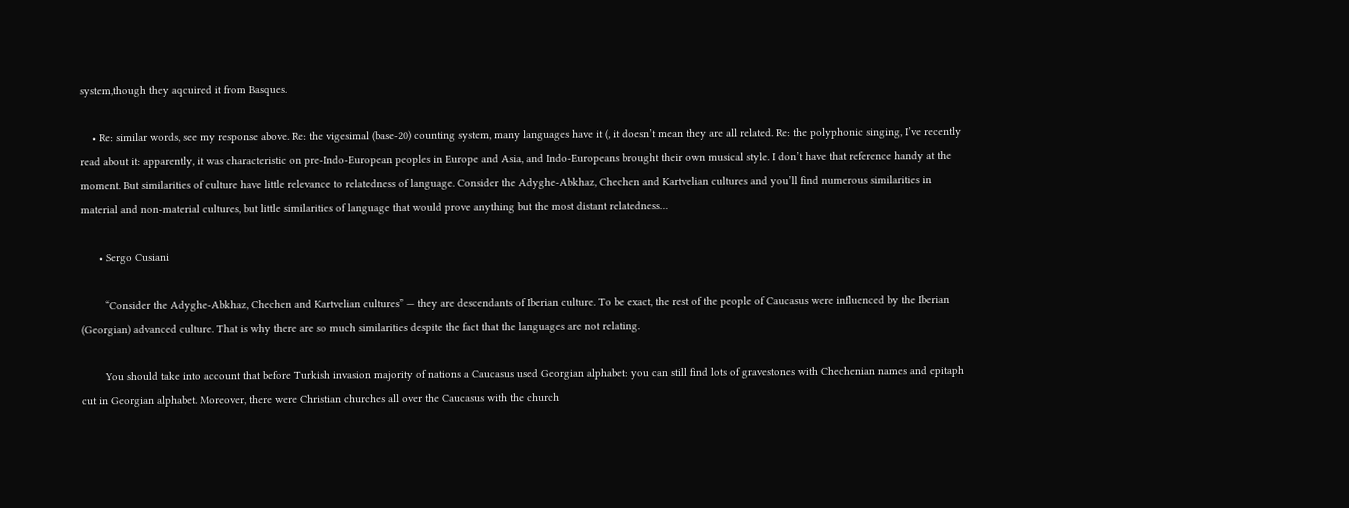system,though they aqcuired it from Basques.

    • Re: similar words, see my response above. Re: the vigesimal (base-20) counting system, many languages have it (, it doesn’t mean they are all related. Re: the polyphonic singing, I’ve recently read about it: apparently, it was characteristic on pre-Indo-European peoples in Europe and Asia, and Indo-Europeans brought their own musical style. I don’t have that reference handy at the moment. But similarities of culture have little relevance to relatedness of language. Consider the Adyghe-Abkhaz, Chechen and Kartvelian cultures and you’ll find numerous similarities in material and non-material cultures, but little similarities of language that would prove anything but the most distant relatedness…

      • Sergo Cusiani

        “Consider the Adyghe-Abkhaz, Chechen and Kartvelian cultures” — they are descendants of Iberian culture. To be exact, the rest of the people of Caucasus were influenced by the Iberian (Georgian) advanced culture. That is why there are so much similarities despite the fact that the languages are not relating.

        You should take into account that before Turkish invasion majority of nations a Caucasus used Georgian alphabet: you can still find lots of gravestones with Chechenian names and epitaph cut in Georgian alphabet. Moreover, there were Christian churches all over the Caucasus with the church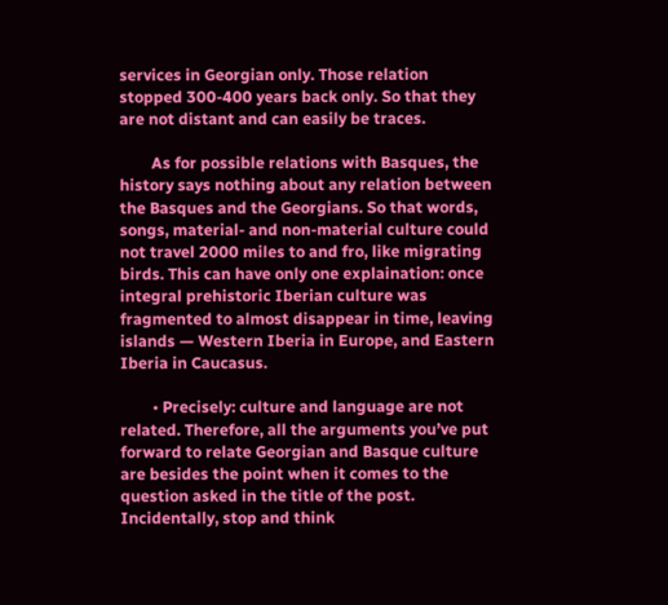services in Georgian only. Those relation stopped 300-400 years back only. So that they are not distant and can easily be traces.

        As for possible relations with Basques, the history says nothing about any relation between the Basques and the Georgians. So that words, songs, material- and non-material culture could not travel 2000 miles to and fro, like migrating birds. This can have only one explaination: once integral prehistoric Iberian culture was fragmented to almost disappear in time, leaving islands — Western Iberia in Europe, and Eastern Iberia in Caucasus.

        • Precisely: culture and language are not related. Therefore, all the arguments you’ve put forward to relate Georgian and Basque culture are besides the point when it comes to the question asked in the title of the post. Incidentally, stop and think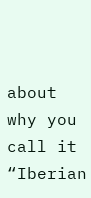about why you call it “Iberian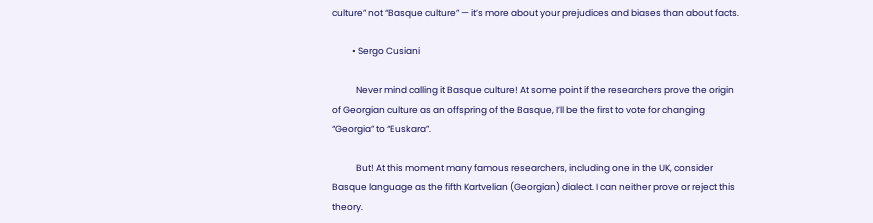culture” not “Basque culture” — it’s more about your prejudices and biases than about facts.

          • Sergo Cusiani

            Never mind calling it Basque culture! At some point if the researchers prove the origin of Georgian culture as an offspring of the Basque, I’ll be the first to vote for changing “Georgia” to “Euskara”.

            But! At this moment many famous researchers, including one in the UK, consider Basque language as the fifth Kartvelian (Georgian) dialect. I can neither prove or reject this theory.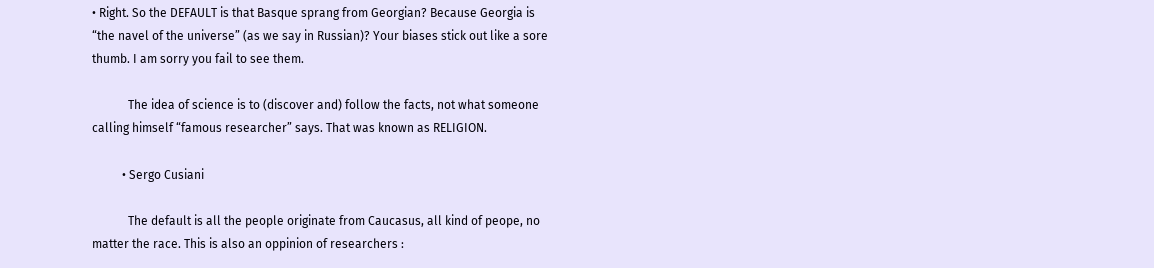• Right. So the DEFAULT is that Basque sprang from Georgian? Because Georgia is “the navel of the universe” (as we say in Russian)? Your biases stick out like a sore thumb. I am sorry you fail to see them.

            The idea of science is to (discover and) follow the facts, not what someone calling himself “famous researcher” says. That was known as RELIGION.

          • Sergo Cusiani

            The default is all the people originate from Caucasus, all kind of peope, no matter the race. This is also an oppinion of researchers :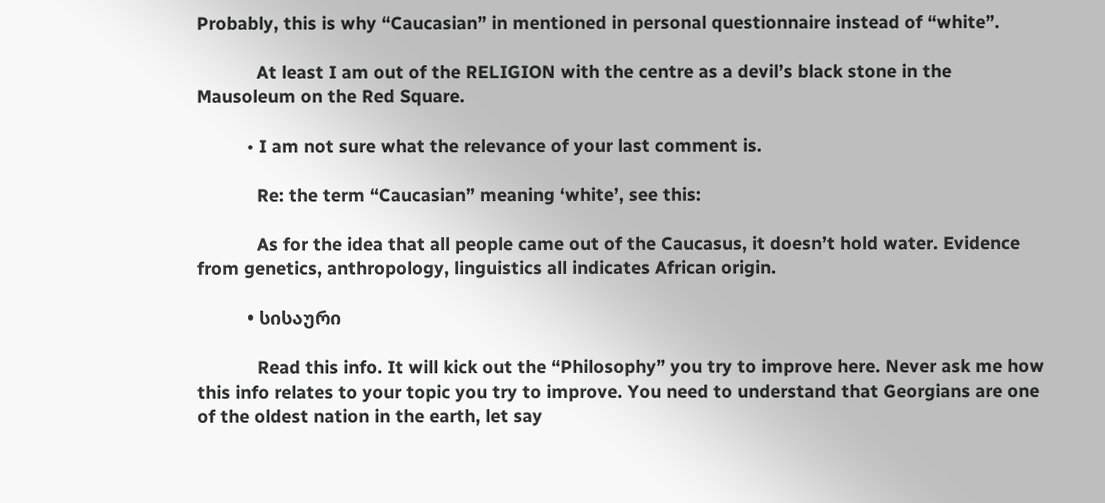Probably, this is why “Caucasian” in mentioned in personal questionnaire instead of “white”.

            At least I am out of the RELIGION with the centre as a devil’s black stone in the Mausoleum on the Red Square.

          • I am not sure what the relevance of your last comment is.

            Re: the term “Caucasian” meaning ‘white’, see this:

            As for the idea that all people came out of the Caucasus, it doesn’t hold water. Evidence from genetics, anthropology, linguistics all indicates African origin.

          • სისაური

            Read this info. It will kick out the “Philosophy” you try to improve here. Never ask me how this info relates to your topic you try to improve. You need to understand that Georgians are one of the oldest nation in the earth, let say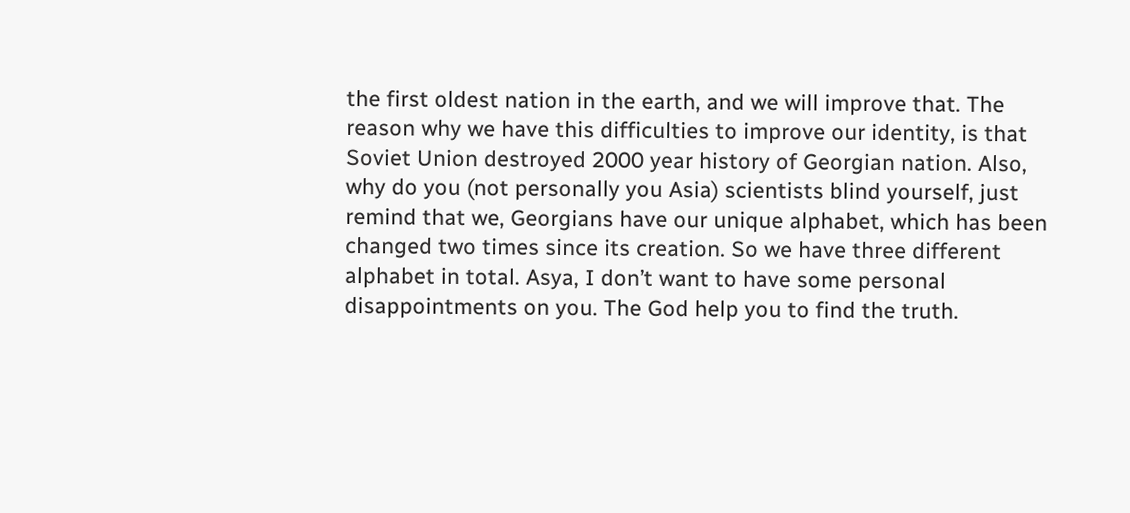the first oldest nation in the earth, and we will improve that. The reason why we have this difficulties to improve our identity, is that Soviet Union destroyed 2000 year history of Georgian nation. Also, why do you (not personally you Asia) scientists blind yourself, just remind that we, Georgians have our unique alphabet, which has been changed two times since its creation. So we have three different alphabet in total. Asya, I don’t want to have some personal disappointments on you. The God help you to find the truth.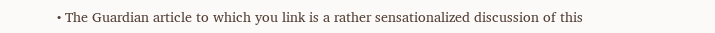• The Guardian article to which you link is a rather sensationalized discussion of this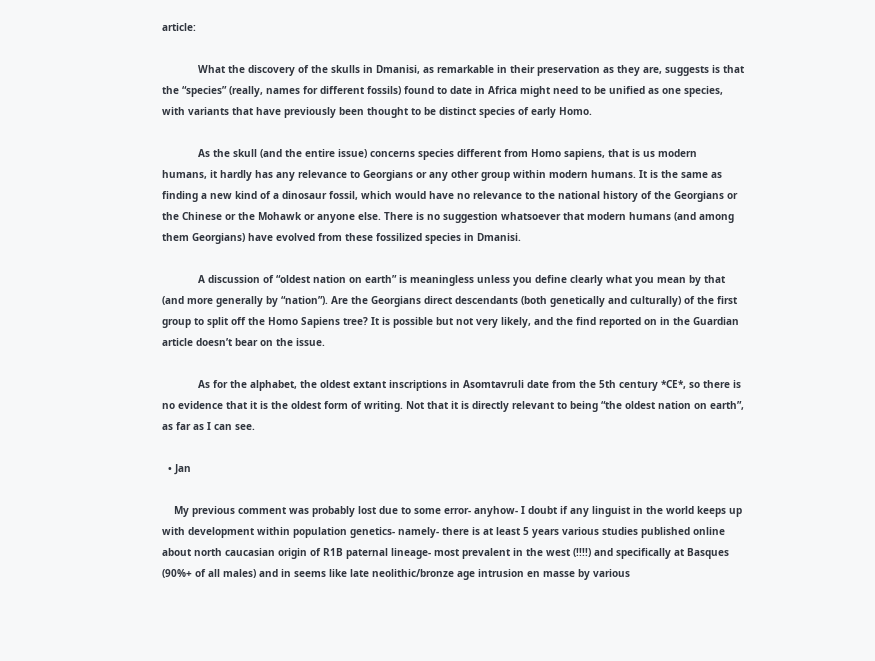article:

            What the discovery of the skulls in Dmanisi, as remarkable in their preservation as they are, suggests is that the “species” (really, names for different fossils) found to date in Africa might need to be unified as one species, with variants that have previously been thought to be distinct species of early Homo.

            As the skull (and the entire issue) concerns species different from Homo sapiens, that is us modern humans, it hardly has any relevance to Georgians or any other group within modern humans. It is the same as finding a new kind of a dinosaur fossil, which would have no relevance to the national history of the Georgians or the Chinese or the Mohawk or anyone else. There is no suggestion whatsoever that modern humans (and among them Georgians) have evolved from these fossilized species in Dmanisi.

            A discussion of “oldest nation on earth” is meaningless unless you define clearly what you mean by that (and more generally by “nation”). Are the Georgians direct descendants (both genetically and culturally) of the first group to split off the Homo Sapiens tree? It is possible but not very likely, and the find reported on in the Guardian article doesn’t bear on the issue.

            As for the alphabet, the oldest extant inscriptions in Asomtavruli date from the 5th century *CE*, so there is no evidence that it is the oldest form of writing. Not that it is directly relevant to being “the oldest nation on earth”, as far as I can see.

  • Jan

    My previous comment was probably lost due to some error- anyhow- I doubt if any linguist in the world keeps up with development within population genetics- namely- there is at least 5 years various studies published online about north caucasian origin of R1B paternal lineage- most prevalent in the west (!!!!) and specifically at Basques (90%+ of all males) and in seems like late neolithic/bronze age intrusion en masse by various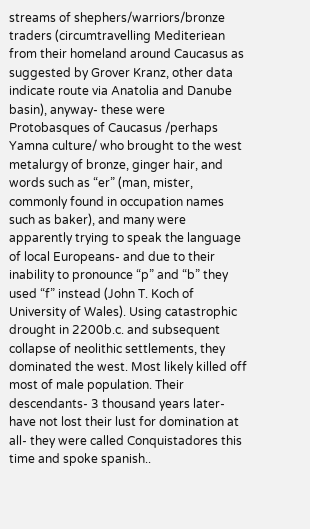streams of shephers/warriors/bronze traders (circumtravelling Mediteriean from their homeland around Caucasus as suggested by Grover Kranz, other data indicate route via Anatolia and Danube basin), anyway- these were Protobasques of Caucasus /perhaps Yamna culture/ who brought to the west metalurgy of bronze, ginger hair, and words such as “er” (man, mister, commonly found in occupation names such as baker), and many were apparently trying to speak the language of local Europeans- and due to their inability to pronounce “p” and “b” they used “f” instead (John T. Koch of University of Wales). Using catastrophic drought in 2200b.c. and subsequent collapse of neolithic settlements, they dominated the west. Most likely killed off most of male population. Their descendants- 3 thousand years later- have not lost their lust for domination at all- they were called Conquistadores this time and spoke spanish..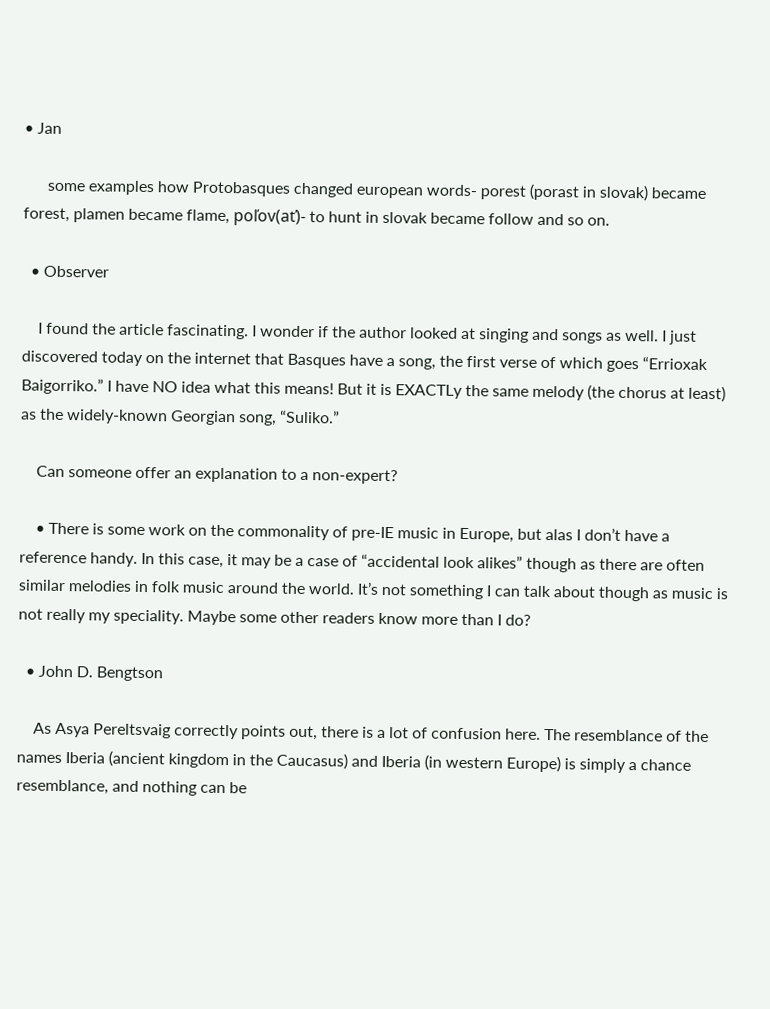• Jan

      some examples how Protobasques changed european words- porest (porast in slovak) became forest, plamen became flame, poľov(ať)- to hunt in slovak became follow and so on.

  • Observer

    I found the article fascinating. I wonder if the author looked at singing and songs as well. I just discovered today on the internet that Basques have a song, the first verse of which goes “Errioxak Baigorriko.” I have NO idea what this means! But it is EXACTLy the same melody (the chorus at least) as the widely-known Georgian song, “Suliko.”

    Can someone offer an explanation to a non-expert?

    • There is some work on the commonality of pre-IE music in Europe, but alas I don’t have a reference handy. In this case, it may be a case of “accidental look alikes” though as there are often similar melodies in folk music around the world. It’s not something I can talk about though as music is not really my speciality. Maybe some other readers know more than I do?

  • John D. Bengtson

    As Asya Pereltsvaig correctly points out, there is a lot of confusion here. The resemblance of the names Iberia (ancient kingdom in the Caucasus) and Iberia (in western Europe) is simply a chance resemblance, and nothing can be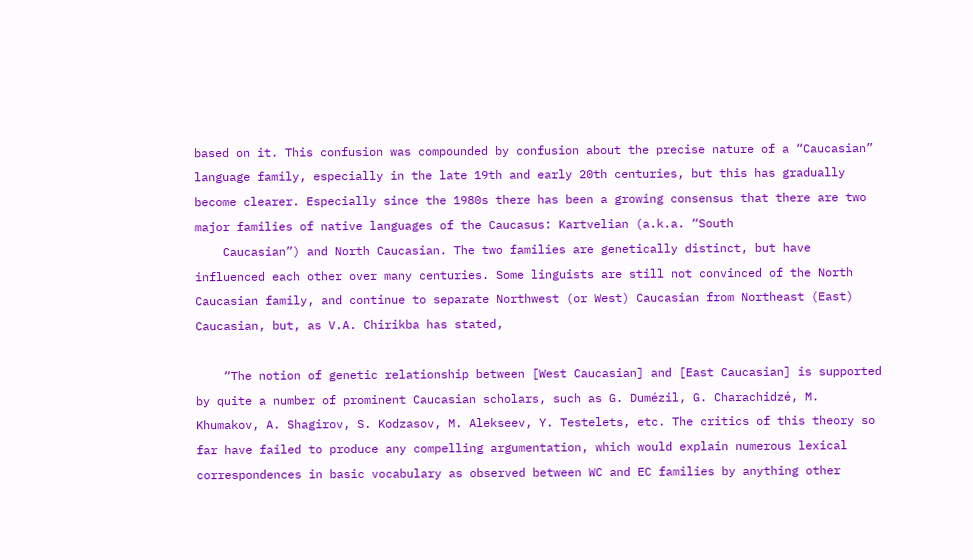based on it. This confusion was compounded by confusion about the precise nature of a “Caucasian” language family, especially in the late 19th and early 20th centuries, but this has gradually become clearer. Especially since the 1980s there has been a growing consensus that there are two major families of native languages of the Caucasus: Kartvelian (a.k.a. “South
    Caucasian”) and North Caucasian. The two families are genetically distinct, but have influenced each other over many centuries. Some linguists are still not convinced of the North Caucasian family, and continue to separate Northwest (or West) Caucasian from Northeast (East) Caucasian, but, as V.A. Chirikba has stated,

    “The notion of genetic relationship between [West Caucasian] and [East Caucasian] is supported by quite a number of prominent Caucasian scholars, such as G. Dumézil, G. Charachidzé, M. Khumakov, A. Shagirov, S. Kodzasov, M. Alekseev, Y. Testelets, etc. The critics of this theory so far have failed to produce any compelling argumentation, which would explain numerous lexical correspondences in basic vocabulary as observed between WC and EC families by anything other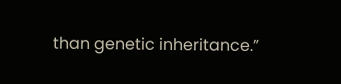than genetic inheritance.”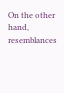On the other hand, resemblances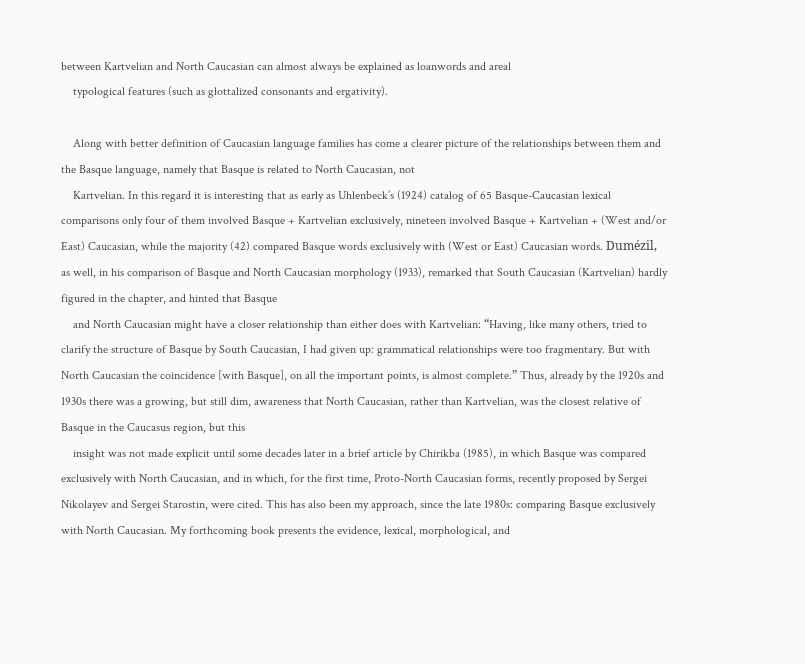between Kartvelian and North Caucasian can almost always be explained as loanwords and areal
    typological features (such as glottalized consonants and ergativity).

    Along with better definition of Caucasian language families has come a clearer picture of the relationships between them and the Basque language, namely that Basque is related to North Caucasian, not
    Kartvelian. In this regard it is interesting that as early as Uhlenbeck’s (1924) catalog of 65 Basque-Caucasian lexical comparisons only four of them involved Basque + Kartvelian exclusively, nineteen involved Basque + Kartvelian + (West and/or East) Caucasian, while the majority (42) compared Basque words exclusively with (West or East) Caucasian words. Dumézil, as well, in his comparison of Basque and North Caucasian morphology (1933), remarked that South Caucasian (Kartvelian) hardly figured in the chapter, and hinted that Basque
    and North Caucasian might have a closer relationship than either does with Kartvelian: “Having, like many others, tried to clarify the structure of Basque by South Caucasian, I had given up: grammatical relationships were too fragmentary. But with North Caucasian the coincidence [with Basque], on all the important points, is almost complete.” Thus, already by the 1920s and 1930s there was a growing, but still dim, awareness that North Caucasian, rather than Kartvelian, was the closest relative of Basque in the Caucasus region, but this
    insight was not made explicit until some decades later in a brief article by Chirikba (1985), in which Basque was compared exclusively with North Caucasian, and in which, for the first time, Proto-North Caucasian forms, recently proposed by Sergei Nikolayev and Sergei Starostin, were cited. This has also been my approach, since the late 1980s: comparing Basque exclusively with North Caucasian. My forthcoming book presents the evidence, lexical, morphological, and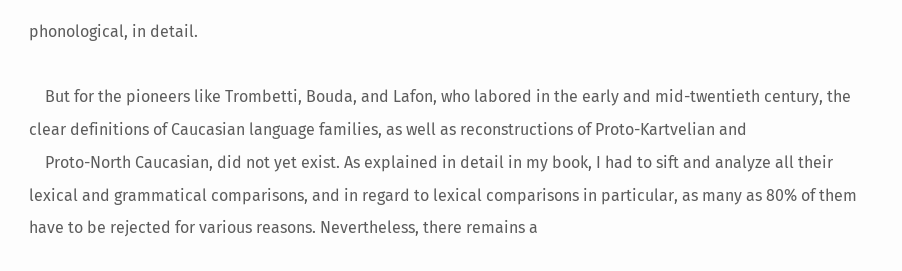phonological, in detail.

    But for the pioneers like Trombetti, Bouda, and Lafon, who labored in the early and mid-twentieth century, the clear definitions of Caucasian language families, as well as reconstructions of Proto-Kartvelian and
    Proto-North Caucasian, did not yet exist. As explained in detail in my book, I had to sift and analyze all their lexical and grammatical comparisons, and in regard to lexical comparisons in particular, as many as 80% of them have to be rejected for various reasons. Nevertheless, there remains a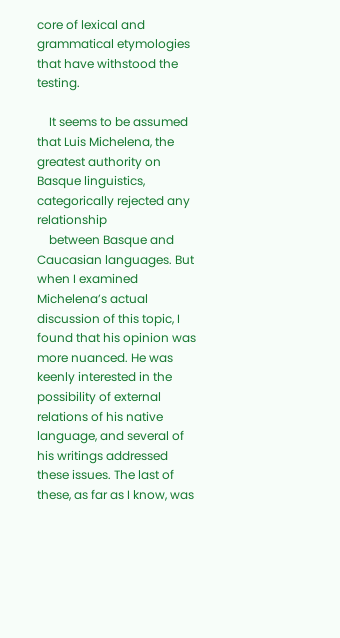core of lexical and grammatical etymologies that have withstood the testing.

    It seems to be assumed that Luis Michelena, the greatest authority on Basque linguistics, categorically rejected any relationship
    between Basque and Caucasian languages. But when I examined Michelena’s actual discussion of this topic, I found that his opinion was more nuanced. He was keenly interested in the possibility of external relations of his native language, and several of his writings addressed these issues. The last of these, as far as I know, was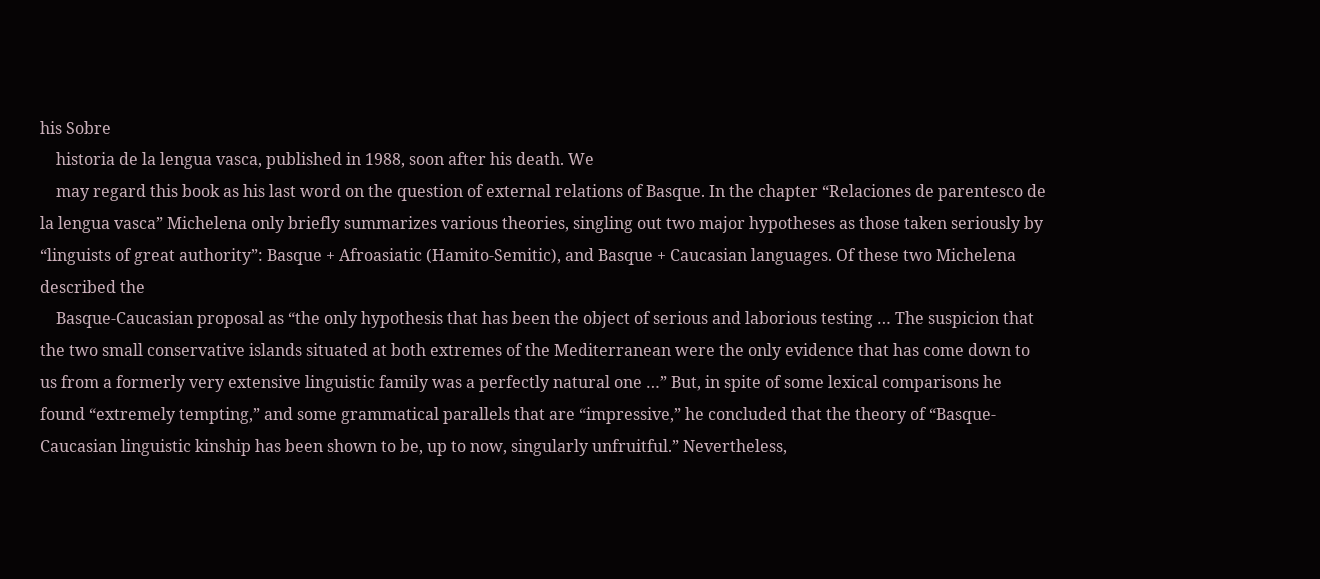his Sobre
    historia de la lengua vasca, published in 1988, soon after his death. We
    may regard this book as his last word on the question of external relations of Basque. In the chapter “Relaciones de parentesco de la lengua vasca” Michelena only briefly summarizes various theories, singling out two major hypotheses as those taken seriously by “linguists of great authority”: Basque + Afroasiatic (Hamito-Semitic), and Basque + Caucasian languages. Of these two Michelena described the
    Basque-Caucasian proposal as “the only hypothesis that has been the object of serious and laborious testing … The suspicion that the two small conservative islands situated at both extremes of the Mediterranean were the only evidence that has come down to us from a formerly very extensive linguistic family was a perfectly natural one …” But, in spite of some lexical comparisons he found “extremely tempting,” and some grammatical parallels that are “impressive,” he concluded that the theory of “Basque-Caucasian linguistic kinship has been shown to be, up to now, singularly unfruitful.” Nevertheless,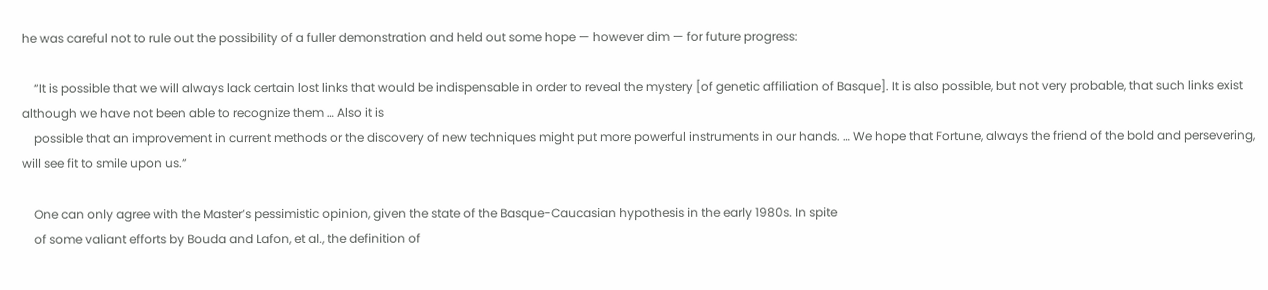he was careful not to rule out the possibility of a fuller demonstration and held out some hope — however dim — for future progress:

    “It is possible that we will always lack certain lost links that would be indispensable in order to reveal the mystery [of genetic affiliation of Basque]. It is also possible, but not very probable, that such links exist although we have not been able to recognize them … Also it is
    possible that an improvement in current methods or the discovery of new techniques might put more powerful instruments in our hands. … We hope that Fortune, always the friend of the bold and persevering, will see fit to smile upon us.”

    One can only agree with the Master’s pessimistic opinion, given the state of the Basque-Caucasian hypothesis in the early 1980s. In spite
    of some valiant efforts by Bouda and Lafon, et al., the definition of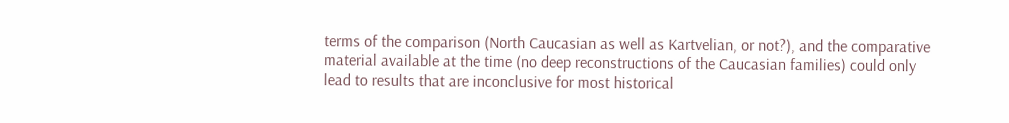terms of the comparison (North Caucasian as well as Kartvelian, or not?), and the comparative material available at the time (no deep reconstructions of the Caucasian families) could only lead to results that are inconclusive for most historical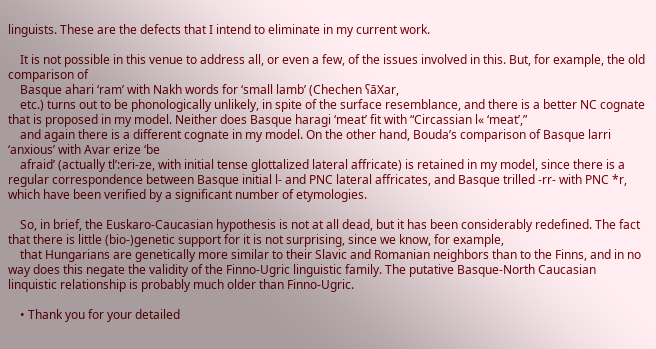linguists. These are the defects that I intend to eliminate in my current work.

    It is not possible in this venue to address all, or even a few, of the issues involved in this. But, for example, the old comparison of
    Basque ahari ‘ram’ with Nakh words for ‘small lamb’ (Chechen ʕāXar,
    etc.) turns out to be phonologically unlikely, in spite of the surface resemblance, and there is a better NC cognate that is proposed in my model. Neither does Basque haragi ‘meat’ fit with “Circassian l« ‘meat’,”
    and again there is a different cognate in my model. On the other hand, Bouda’s comparison of Basque larri ‘anxious’ with Avar erize ‘be
    afraid’ (actually tl’:eri-ze, with initial tense glottalized lateral affricate) is retained in my model, since there is a regular correspondence between Basque initial l- and PNC lateral affricates, and Basque trilled -rr- with PNC *r, which have been verified by a significant number of etymologies.

    So, in brief, the Euskaro-Caucasian hypothesis is not at all dead, but it has been considerably redefined. The fact that there is little (bio-)genetic support for it is not surprising, since we know, for example,
    that Hungarians are genetically more similar to their Slavic and Romanian neighbors than to the Finns, and in no way does this negate the validity of the Finno-Ugric linguistic family. The putative Basque-North Caucasian linquistic relationship is probably much older than Finno-Ugric.

    • Thank you for your detailed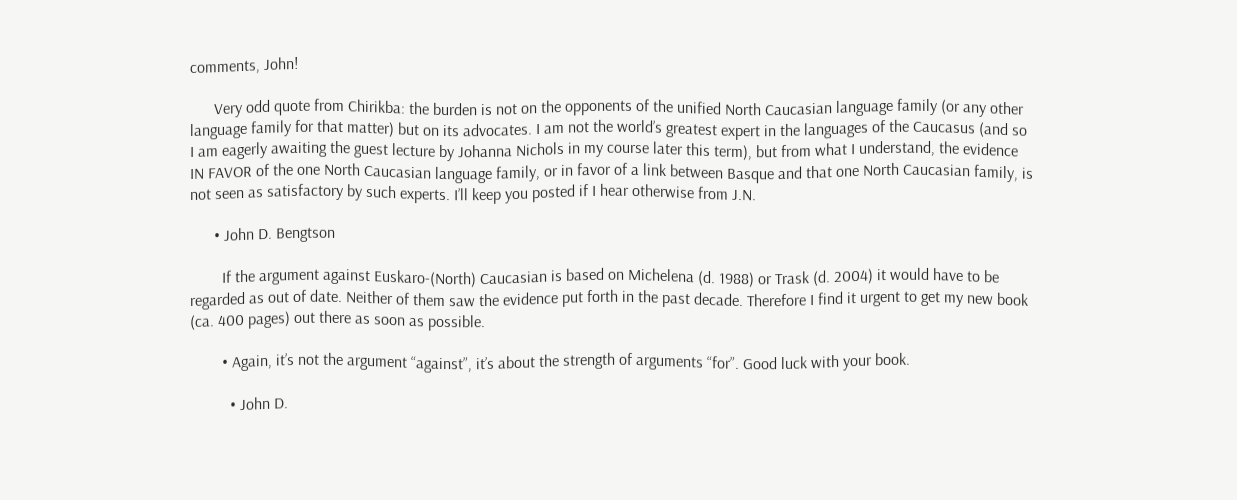comments, John!

      Very odd quote from Chirikba: the burden is not on the opponents of the unified North Caucasian language family (or any other language family for that matter) but on its advocates. I am not the world’s greatest expert in the languages of the Caucasus (and so I am eagerly awaiting the guest lecture by Johanna Nichols in my course later this term), but from what I understand, the evidence IN FAVOR of the one North Caucasian language family, or in favor of a link between Basque and that one North Caucasian family, is not seen as satisfactory by such experts. I’ll keep you posted if I hear otherwise from J.N.

      • John D. Bengtson

        If the argument against Euskaro-(North) Caucasian is based on Michelena (d. 1988) or Trask (d. 2004) it would have to be regarded as out of date. Neither of them saw the evidence put forth in the past decade. Therefore I find it urgent to get my new book (ca. 400 pages) out there as soon as possible.

        • Again, it’s not the argument “against”, it’s about the strength of arguments “for”. Good luck with your book.

          • John D.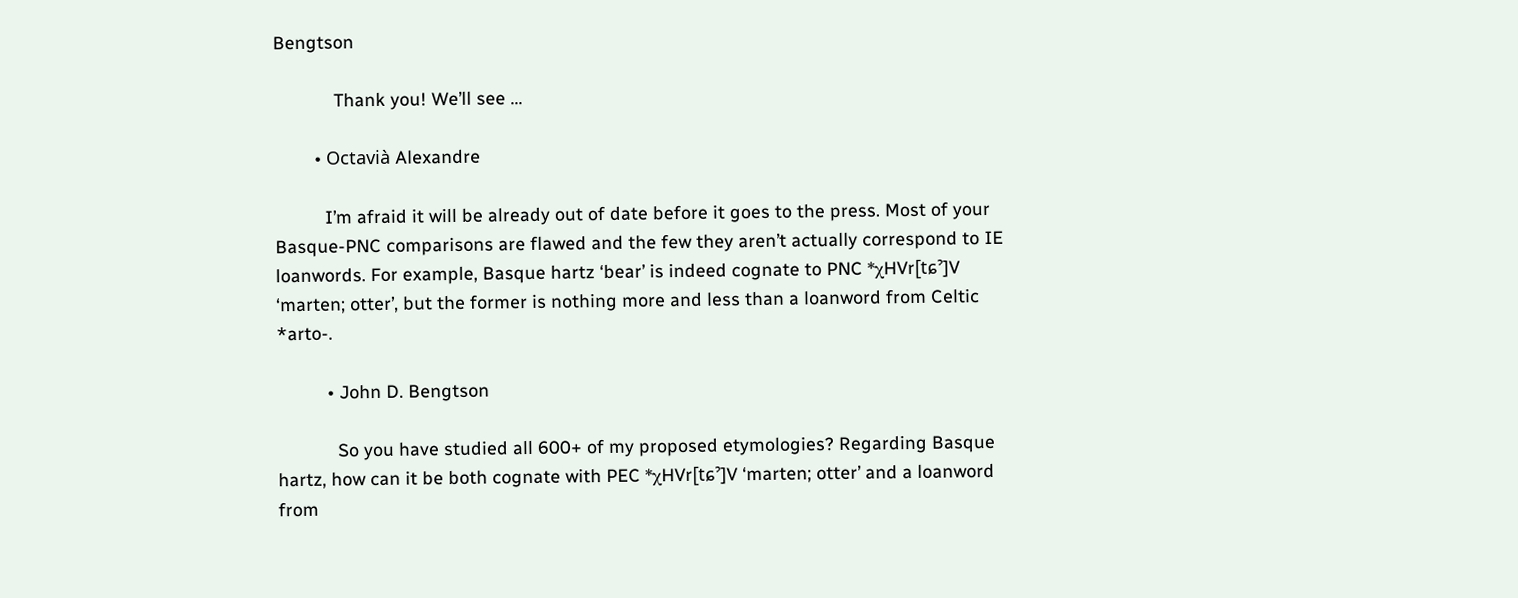Bengtson

            Thank you! We’ll see …

        • Octavià Alexandre

          I’m afraid it will be already out of date before it goes to the press. Most of your Basque-PNC comparisons are flawed and the few they aren’t actually correspond to IE loanwords. For example, Basque hartz ‘bear’ is indeed cognate to PNC *χHVr[tɕˀ]V ‘marten; otter’, but the former is nothing more and less than a loanword from Celtic *arto-.

          • John D. Bengtson

            So you have studied all 600+ of my proposed etymologies? Regarding Basque hartz, how can it be both cognate with PEC *χHVr[tɕˀ]V ‘marten; otter’ and a loanword from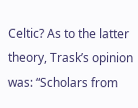Celtic? As to the latter theory, Trask’s opinion was: “Scholars from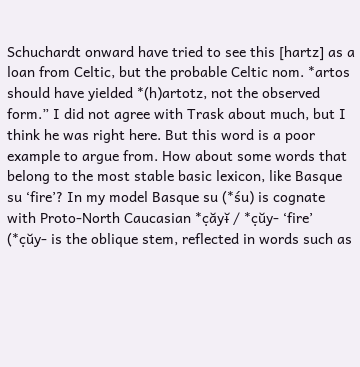Schuchardt onward have tried to see this [hartz] as a loan from Celtic, but the probable Celtic nom. *artos should have yielded *(h)artotz, not the observed form.” I did not agree with Trask about much, but I think he was right here. But this word is a poor example to argue from. How about some words that belong to the most stable basic lexicon, like Basque su ‘fire’? In my model Basque su (*śu) is cognate with Proto-North Caucasian *c̣ăyɨ̆ / *c̣ŭy- ‘fire’ (*c̣ŭy- is the oblique stem, reflected in words such as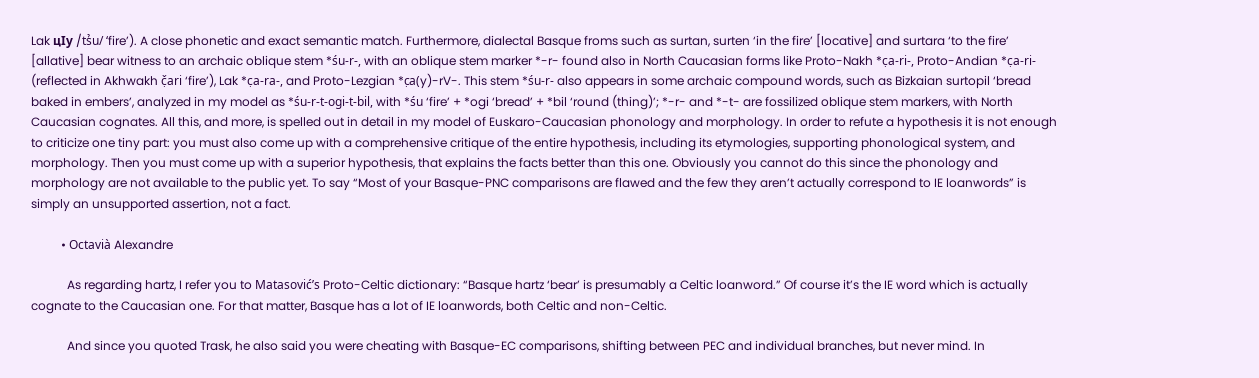Lak цӀу /ts̉u/ ‘fire’). A close phonetic and exact semantic match. Furthermore, dialectal Basque froms such as surtan, surten ‘in the fire’ [locative] and surtara ‘to the fire’ [allative] bear witness to an archaic oblique stem *śu-r-, with an oblique stem marker *-r- found also in North Caucasian forms like Proto-Nakh *c̣a-ri-, Proto-Andian *c̣a-ri- (reflected in Akhwakh č̣ari ‘fire’), Lak *c̣a-ra-, and Proto-Lezgian *c̣a(y)-rV-. This stem *śu-r- also appears in some archaic compound words, such as Bizkaian surtopil ‘bread baked in embers’, analyzed in my model as *śu-r-t-ogi-t-bil, with *śu ‘fire’ + *ogi ‘bread’ + *bil ‘round (thing)’; *-r- and *-t- are fossilized oblique stem markers, with North Caucasian cognates. All this, and more, is spelled out in detail in my model of Euskaro-Caucasian phonology and morphology. In order to refute a hypothesis it is not enough to criticize one tiny part: you must also come up with a comprehensive critique of the entire hypothesis, including its etymologies, supporting phonological system, and morphology. Then you must come up with a superior hypothesis, that explains the facts better than this one. Obviously you cannot do this since the phonology and morphology are not available to the public yet. To say “Most of your Basque-PNC comparisons are flawed and the few they aren’t actually correspond to IE loanwords” is simply an unsupported assertion, not a fact.

          • Octavià Alexandre

            As regarding hartz, I refer you to Matasović’s Proto-Celtic dictionary: “Basque hartz ‘bear’ is presumably a Celtic loanword.” Of course it’s the IE word which is actually cognate to the Caucasian one. For that matter, Basque has a lot of IE loanwords, both Celtic and non-Celtic.

            And since you quoted Trask, he also said you were cheating with Basque-EC comparisons, shifting between PEC and individual branches, but never mind. In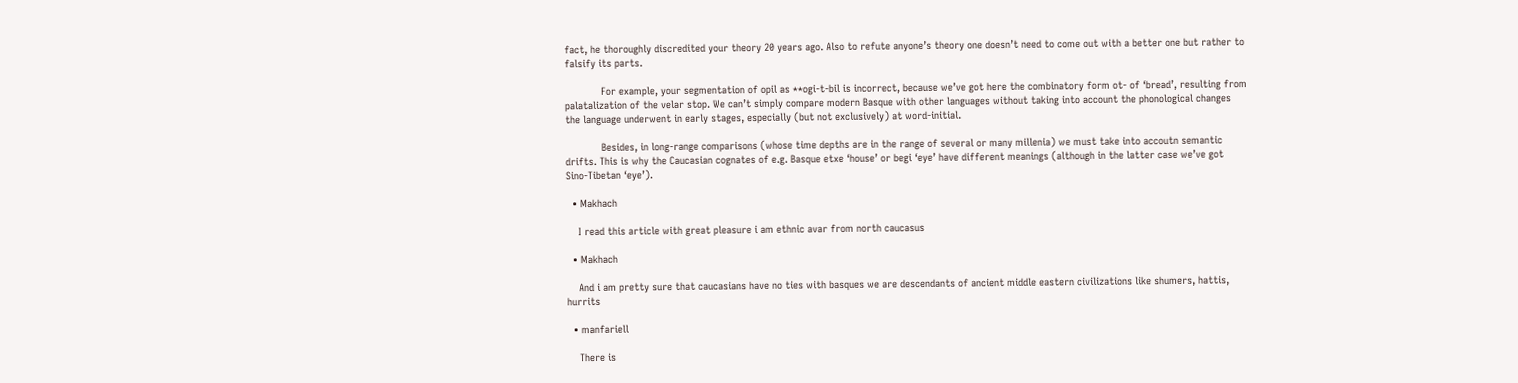fact, he thoroughly discredited your theory 20 years ago. Also to refute anyone’s theory one doesn’t need to come out with a better one but rather to falsify its parts.

            For example, your segmentation of opil as **ogi-t-bil is incorrect, because we’ve got here the combinatory form ot- of ‘bread’, resulting from palatalization of the velar stop. We can’t simply compare modern Basque with other languages without taking into account the phonological changes the language underwent in early stages, especially (but not exclusively) at word-initial.

            Besides, in long-range comparisons (whose time depths are in the range of several or many millenia) we must take into accoutn semantic drifts. This is why the Caucasian cognates of e.g. Basque etxe ‘house’ or begi ‘eye’ have different meanings (although in the latter case we’ve got Sino-Tibetan ‘eye’).

  • Makhach

    I read this article with great pleasure i am ethnic avar from north caucasus

  • Makhach

    And i am pretty sure that caucasians have no ties with basques we are descendants of ancient middle eastern civilizations like shumers, hattis, hurrits

  • manfariell

    There is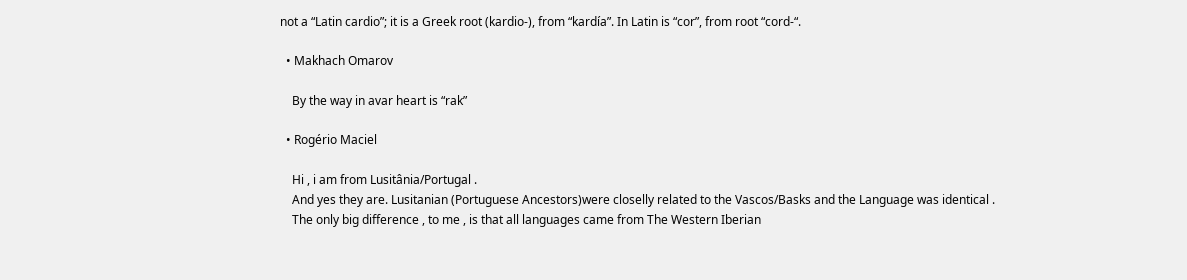not a “Latin cardio”; it is a Greek root (kardio-), from “kardía”. In Latin is “cor”, from root “cord-“.

  • Makhach Omarov

    By the way in avar heart is “rak”

  • Rogério Maciel

    Hi , i am from Lusitânia/Portugal .
    And yes they are. Lusitanian (Portuguese Ancestors)were closelly related to the Vascos/Basks and the Language was identical .
    The only big difference , to me , is that all languages came from The Western Iberian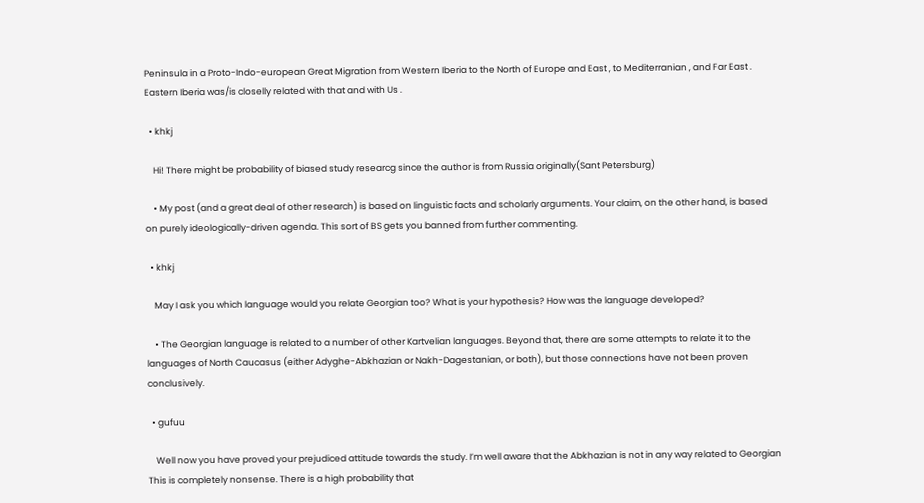Peninsula in a Proto-Indo-european Great Migration from Western Iberia to the North of Europe and East , to Mediterranian , and Far East . Eastern Iberia was/is closelly related with that and with Us .

  • khkj

    Hi! There might be probability of biased study researcg since the author is from Russia originally(Sant Petersburg)

    • My post (and a great deal of other research) is based on linguistic facts and scholarly arguments. Your claim, on the other hand, is based on purely ideologically-driven agenda. This sort of BS gets you banned from further commenting.

  • khkj

    May I ask you which language would you relate Georgian too? What is your hypothesis? How was the language developed?

    • The Georgian language is related to a number of other Kartvelian languages. Beyond that, there are some attempts to relate it to the languages of North Caucasus (either Adyghe-Abkhazian or Nakh-Dagestanian, or both), but those connections have not been proven conclusively.

  • gufuu

    Well now you have proved your prejudiced attitude towards the study. I’m well aware that the Abkhazian is not in any way related to Georgian This is completely nonsense. There is a high probability that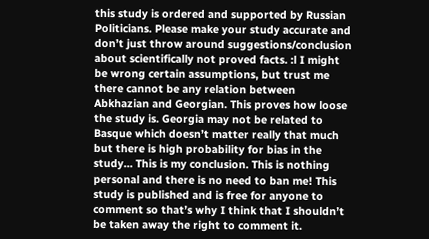this study is ordered and supported by Russian Politicians. Please make your study accurate and don’t just throw around suggestions/conclusion about scientifically not proved facts. :l I might be wrong certain assumptions, but trust me there cannot be any relation between Abkhazian and Georgian. This proves how loose the study is. Georgia may not be related to Basque which doesn’t matter really that much but there is high probability for bias in the study… This is my conclusion. This is nothing personal and there is no need to ban me! This study is published and is free for anyone to comment so that’s why I think that I shouldn’t be taken away the right to comment it.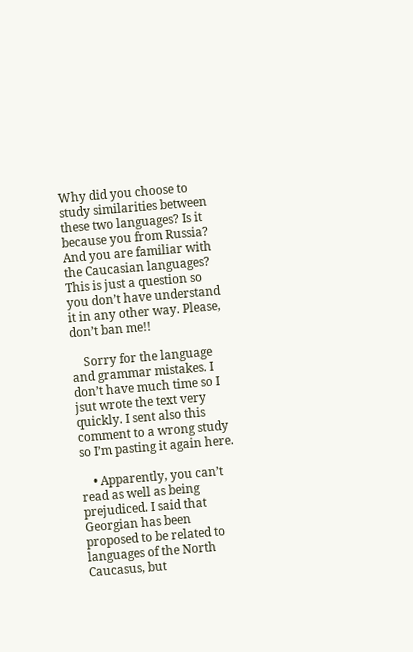Why did you choose to study similarities between these two languages? Is it because you from Russia? And you are familiar with the Caucasian languages? This is just a question so you don’t have understand it in any other way. Please, don’t ban me!!

    Sorry for the language and grammar mistakes. I don’t have much time so I jsut wrote the text very quickly. I sent also this comment to a wrong study so I’m pasting it again here.

    • Apparently, you can’t read as well as being prejudiced. I said that Georgian has been proposed to be related to languages of the North Caucasus, but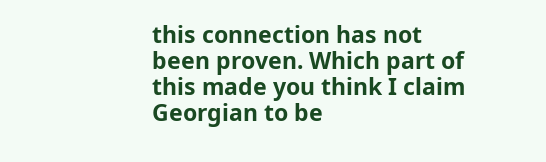this connection has not been proven. Which part of this made you think I claim Georgian to be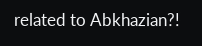related to Abkhazian?!